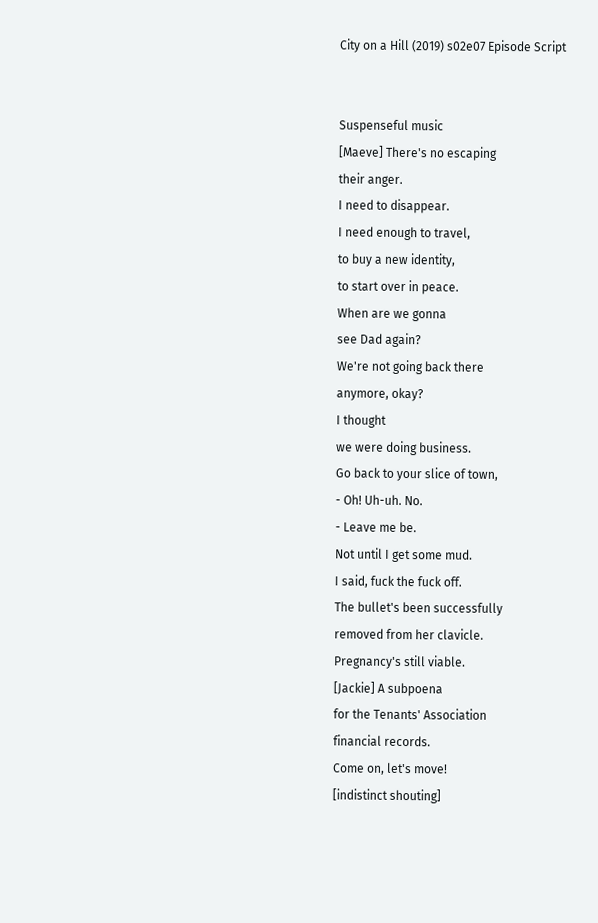City on a Hill (2019) s02e07 Episode Script


Suspenseful music
[Maeve] There's no escaping
their anger.
I need to disappear.
I need enough to travel,
to buy a new identity,
to start over in peace.
When are we gonna
see Dad again?
We're not going back there
anymore, okay?
I thought
we were doing business.
Go back to your slice of town,
- Oh! Uh-uh. No.
- Leave me be.
Not until I get some mud.
I said, fuck the fuck off.
The bullet's been successfully
removed from her clavicle.
Pregnancy's still viable.
[Jackie] A subpoena
for the Tenants' Association
financial records.
Come on, let's move!
[indistinct shouting]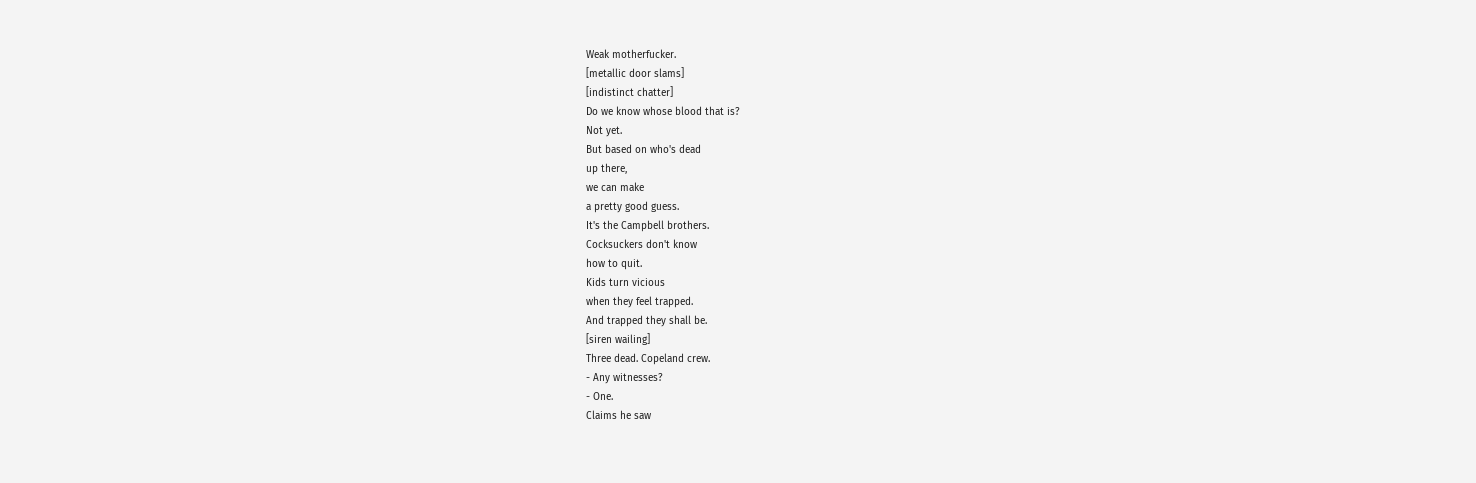Weak motherfucker.
[metallic door slams]
[indistinct chatter]
Do we know whose blood that is?
Not yet.
But based on who's dead
up there,
we can make
a pretty good guess.
It's the Campbell brothers.
Cocksuckers don't know
how to quit.
Kids turn vicious
when they feel trapped.
And trapped they shall be.
[siren wailing]
Three dead. Copeland crew.
- Any witnesses?
- One.
Claims he saw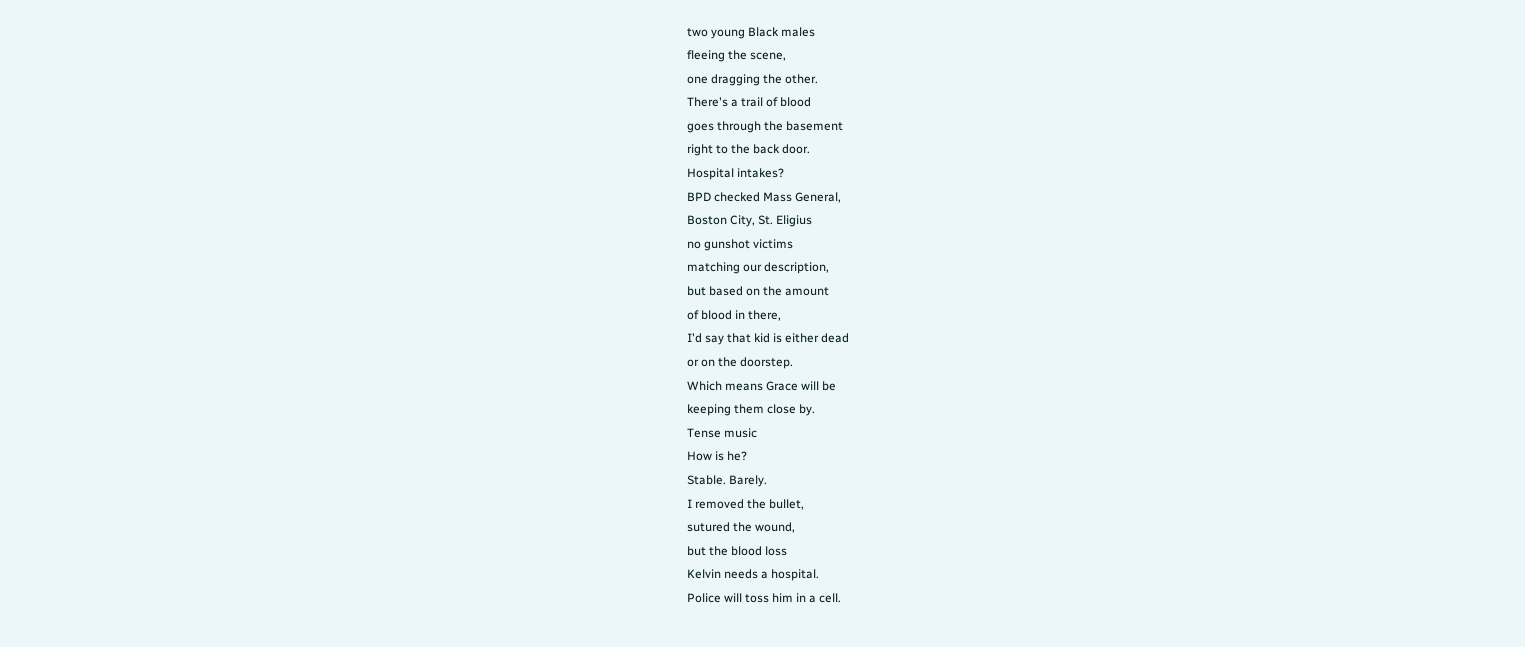two young Black males
fleeing the scene,
one dragging the other.
There's a trail of blood
goes through the basement
right to the back door.
Hospital intakes?
BPD checked Mass General,
Boston City, St. Eligius
no gunshot victims
matching our description,
but based on the amount
of blood in there,
I'd say that kid is either dead
or on the doorstep.
Which means Grace will be
keeping them close by.
Tense music
How is he?
Stable. Barely.
I removed the bullet,
sutured the wound,
but the blood loss
Kelvin needs a hospital.
Police will toss him in a cell.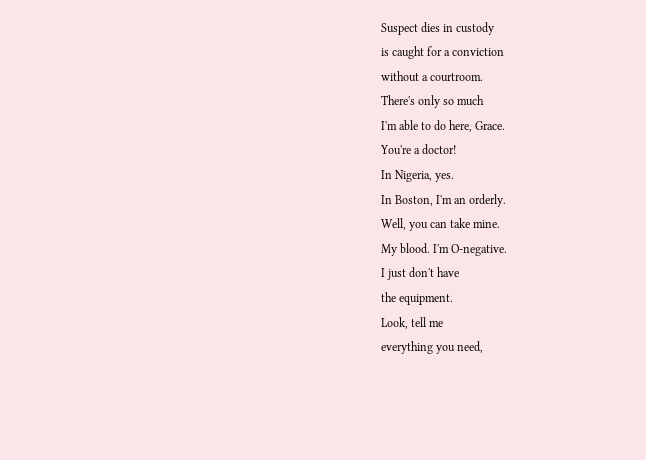Suspect dies in custody
is caught for a conviction
without a courtroom.
There's only so much
I'm able to do here, Grace.
You're a doctor!
In Nigeria, yes.
In Boston, I'm an orderly.
Well, you can take mine.
My blood. I'm O-negative.
I just don't have
the equipment.
Look, tell me
everything you need,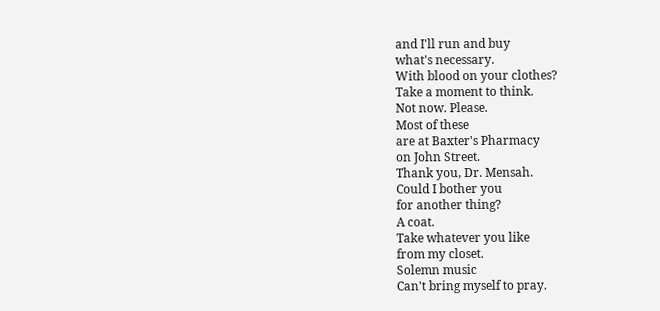and I'll run and buy
what's necessary.
With blood on your clothes?
Take a moment to think.
Not now. Please.
Most of these
are at Baxter's Pharmacy
on John Street.
Thank you, Dr. Mensah.
Could I bother you
for another thing?
A coat.
Take whatever you like
from my closet.
Solemn music
Can't bring myself to pray.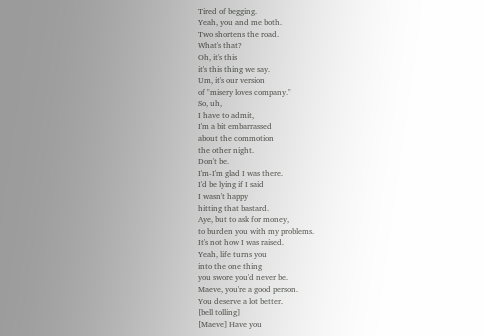Tired of begging.
Yeah, you and me both.
Two shortens the road.
What's that?
Oh, it's this
it's this thing we say.
Um, it's our version
of "misery loves company."
So, uh,
I have to admit,
I'm a bit embarrassed
about the commotion
the other night.
Don't be.
I'm-I'm glad I was there.
I'd be lying if I said
I wasn't happy
hitting that bastard.
Aye, but to ask for money,
to burden you with my problems.
It's not how I was raised.
Yeah, life turns you
into the one thing
you swore you'd never be.
Maeve, you're a good person.
You deserve a lot better.
[bell tolling]
[Maeve] Have you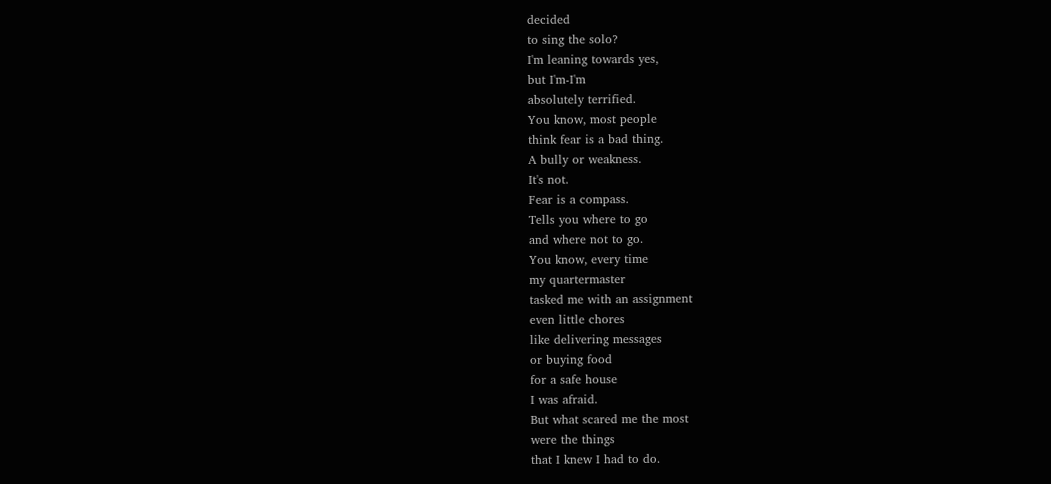decided
to sing the solo?
I'm leaning towards yes,
but I'm-I'm
absolutely terrified.
You know, most people
think fear is a bad thing.
A bully or weakness.
It's not.
Fear is a compass.
Tells you where to go
and where not to go.
You know, every time
my quartermaster
tasked me with an assignment
even little chores
like delivering messages
or buying food
for a safe house
I was afraid.
But what scared me the most
were the things
that I knew I had to do.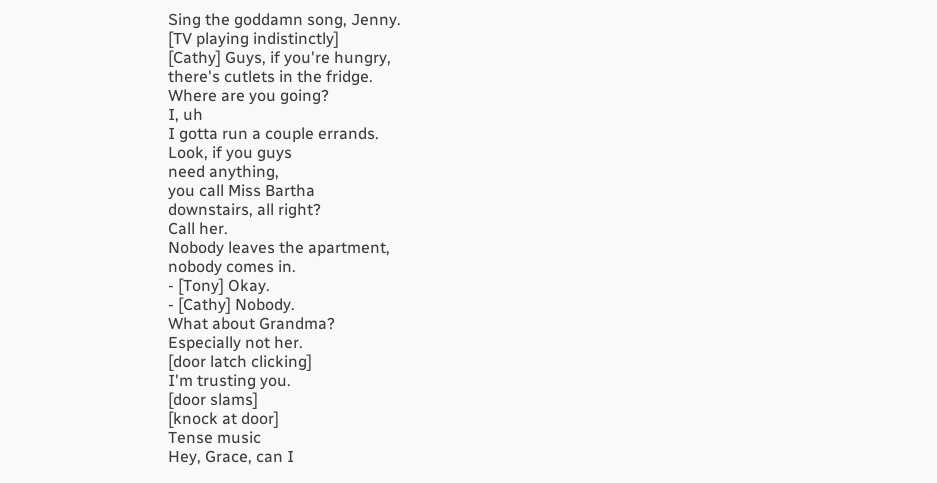Sing the goddamn song, Jenny.
[TV playing indistinctly]
[Cathy] Guys, if you're hungry,
there's cutlets in the fridge.
Where are you going?
I, uh
I gotta run a couple errands.
Look, if you guys
need anything,
you call Miss Bartha
downstairs, all right?
Call her.
Nobody leaves the apartment,
nobody comes in.
- [Tony] Okay.
- [Cathy] Nobody.
What about Grandma?
Especially not her.
[door latch clicking]
I'm trusting you.
[door slams]
[knock at door]
Tense music
Hey, Grace, can I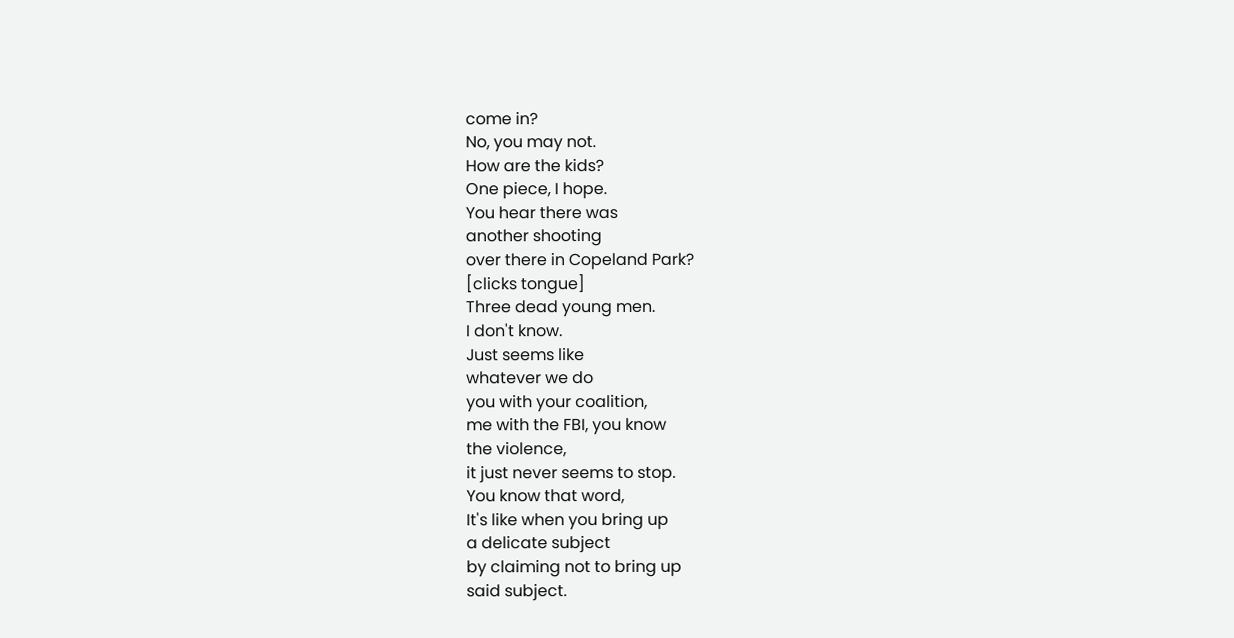come in?
No, you may not.
How are the kids?
One piece, I hope.
You hear there was
another shooting
over there in Copeland Park?
[clicks tongue]
Three dead young men.
I don't know.
Just seems like
whatever we do
you with your coalition,
me with the FBI, you know
the violence,
it just never seems to stop.
You know that word,
It's like when you bring up
a delicate subject
by claiming not to bring up
said subject.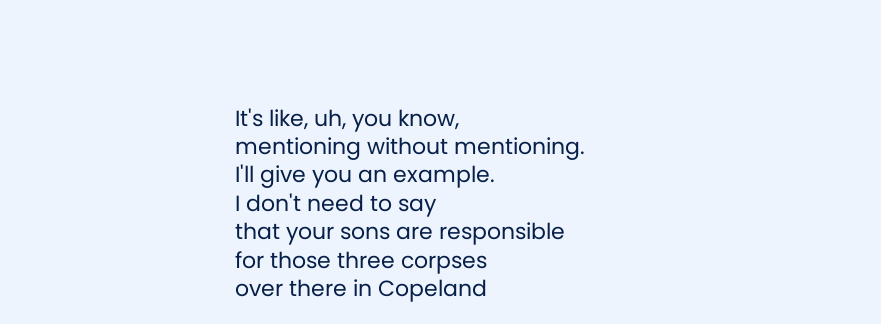It's like, uh, you know,
mentioning without mentioning.
I'll give you an example.
I don't need to say
that your sons are responsible
for those three corpses
over there in Copeland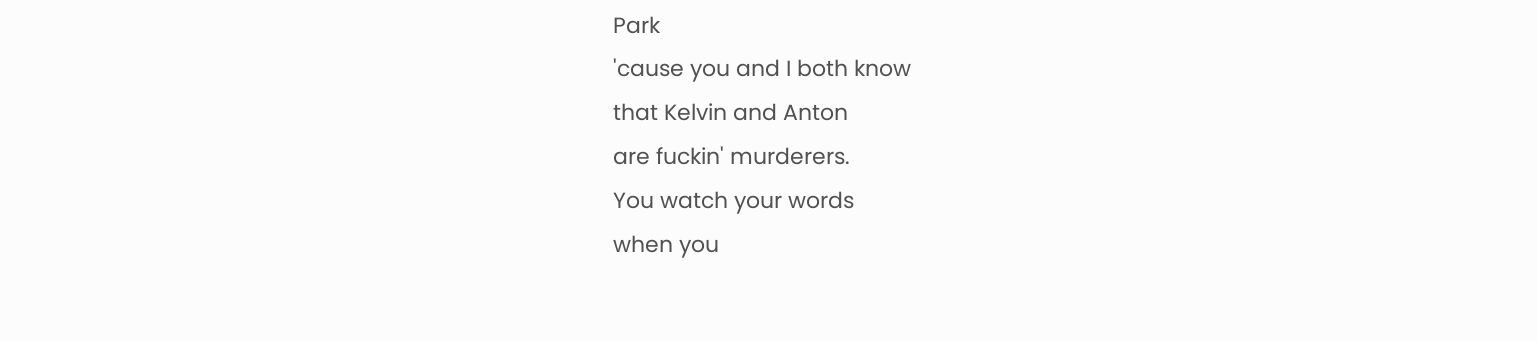Park
'cause you and I both know
that Kelvin and Anton
are fuckin' murderers.
You watch your words
when you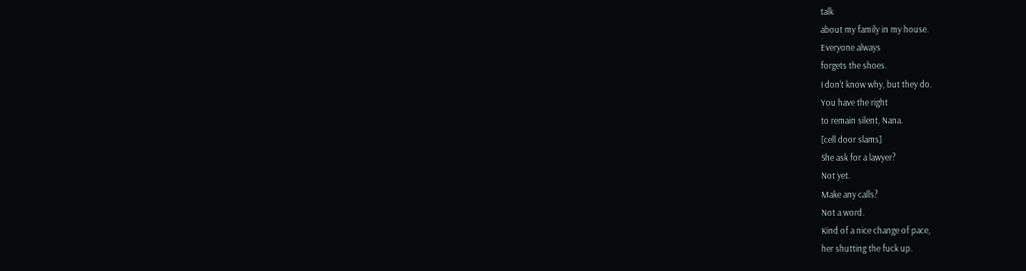talk
about my family in my house.
Everyone always
forgets the shoes.
I don't know why, but they do.
You have the right
to remain silent, Nana.
[cell door slams]
She ask for a lawyer?
Not yet.
Make any calls?
Not a word.
Kind of a nice change of pace,
her shutting the fuck up.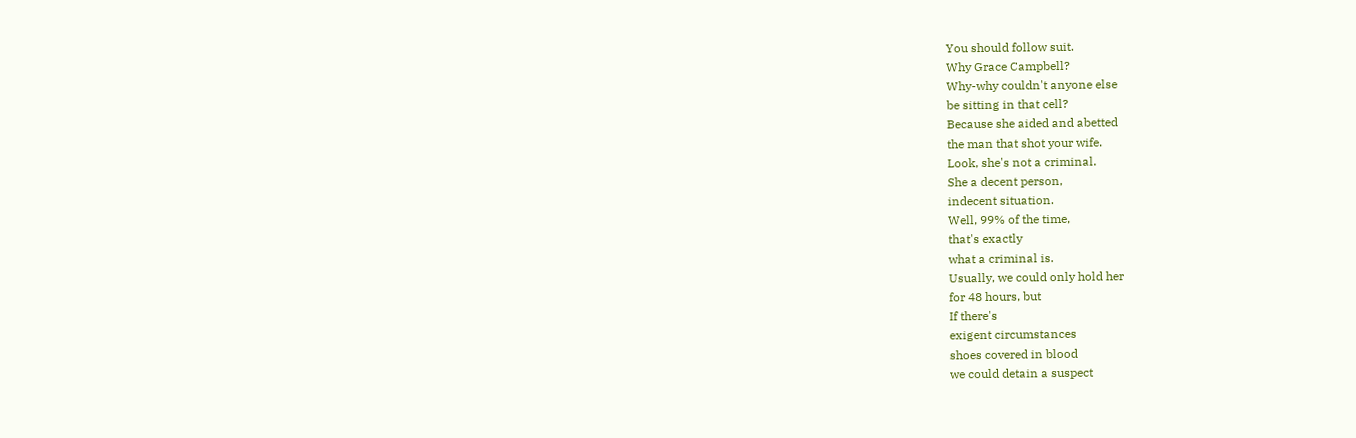You should follow suit.
Why Grace Campbell?
Why-why couldn't anyone else
be sitting in that cell?
Because she aided and abetted
the man that shot your wife.
Look, she's not a criminal.
She a decent person,
indecent situation.
Well, 99% of the time,
that's exactly
what a criminal is.
Usually, we could only hold her
for 48 hours, but
If there's
exigent circumstances
shoes covered in blood
we could detain a suspect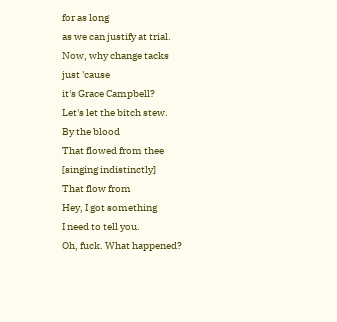for as long
as we can justify at trial.
Now, why change tacks
just 'cause
it's Grace Campbell?
Let's let the bitch stew.
By the blood
That flowed from thee
[singing indistinctly]
That flow from
Hey, I got something
I need to tell you.
Oh, fuck. What happened?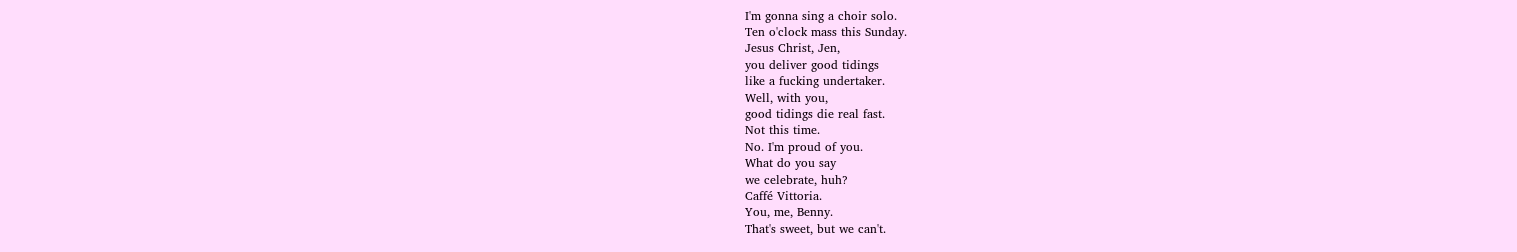I'm gonna sing a choir solo.
Ten o'clock mass this Sunday.
Jesus Christ, Jen,
you deliver good tidings
like a fucking undertaker.
Well, with you,
good tidings die real fast.
Not this time.
No. I'm proud of you.
What do you say
we celebrate, huh?
Caffé Vittoria.
You, me, Benny.
That's sweet, but we can't.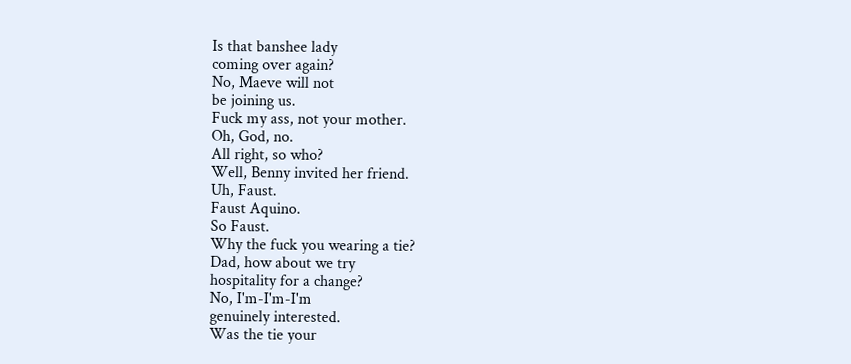Is that banshee lady
coming over again?
No, Maeve will not
be joining us.
Fuck my ass, not your mother.
Oh, God, no.
All right, so who?
Well, Benny invited her friend.
Uh, Faust.
Faust Aquino.
So Faust.
Why the fuck you wearing a tie?
Dad, how about we try
hospitality for a change?
No, I'm-I'm-I'm
genuinely interested.
Was the tie your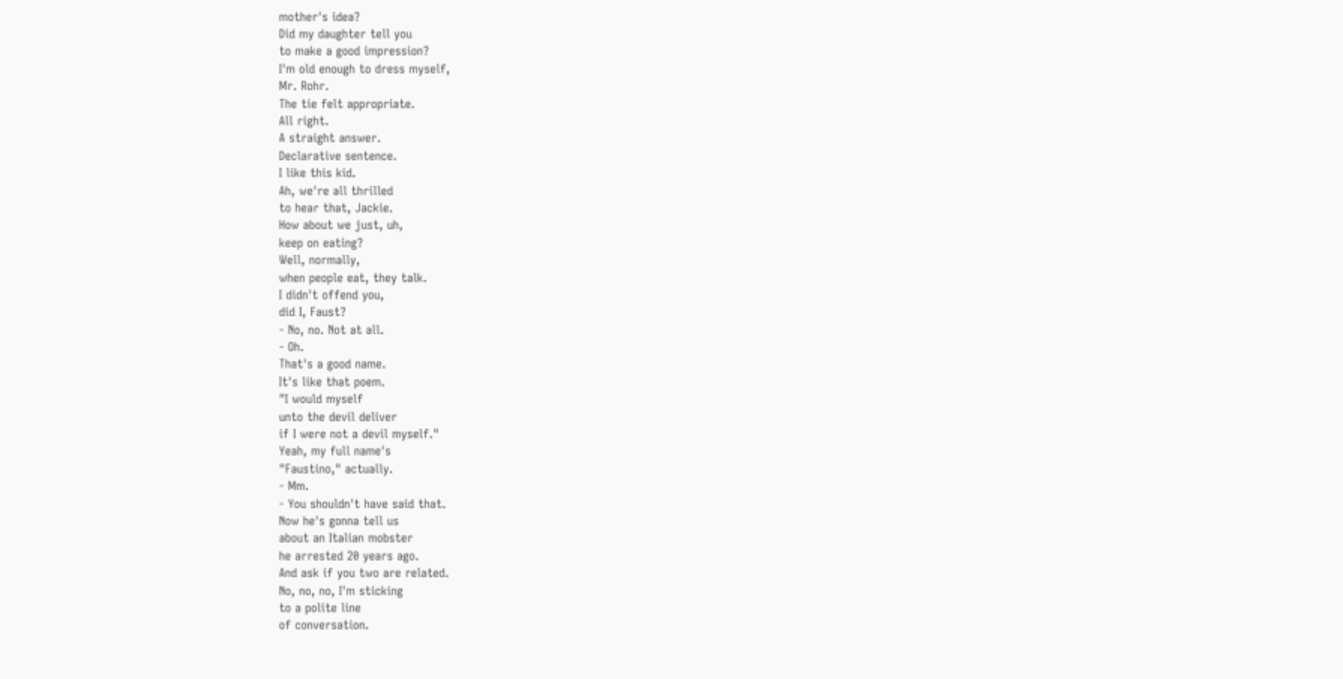mother's idea?
Did my daughter tell you
to make a good impression?
I'm old enough to dress myself,
Mr. Rohr.
The tie felt appropriate.
All right.
A straight answer.
Declarative sentence.
I like this kid.
Ah, we're all thrilled
to hear that, Jackie.
How about we just, uh,
keep on eating?
Well, normally,
when people eat, they talk.
I didn't offend you,
did I, Faust?
- No, no. Not at all.
- Oh.
That's a good name.
It's like that poem.
"I would myself
unto the devil deliver
if I were not a devil myself."
Yeah, my full name's
"Faustino," actually.
- Mm.
- You shouldn't have said that.
Now he's gonna tell us
about an Italian mobster
he arrested 20 years ago.
And ask if you two are related.
No, no, no, I'm sticking
to a polite line
of conversation.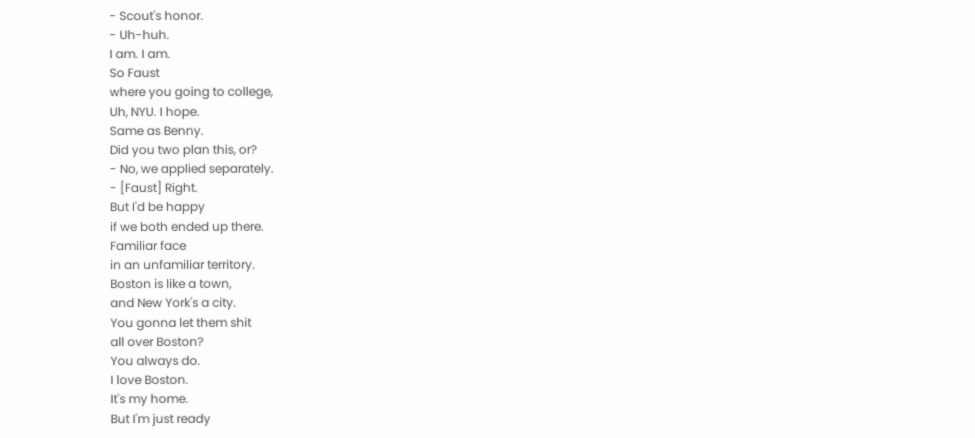- Scout's honor.
- Uh-huh.
I am. I am.
So Faust
where you going to college,
Uh, NYU. I hope.
Same as Benny.
Did you two plan this, or?
- No, we applied separately.
- [Faust] Right.
But I'd be happy
if we both ended up there.
Familiar face
in an unfamiliar territory.
Boston is like a town,
and New York's a city.
You gonna let them shit
all over Boston?
You always do.
I love Boston.
It's my home.
But I'm just ready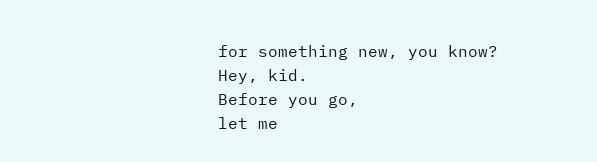for something new, you know?
Hey, kid.
Before you go,
let me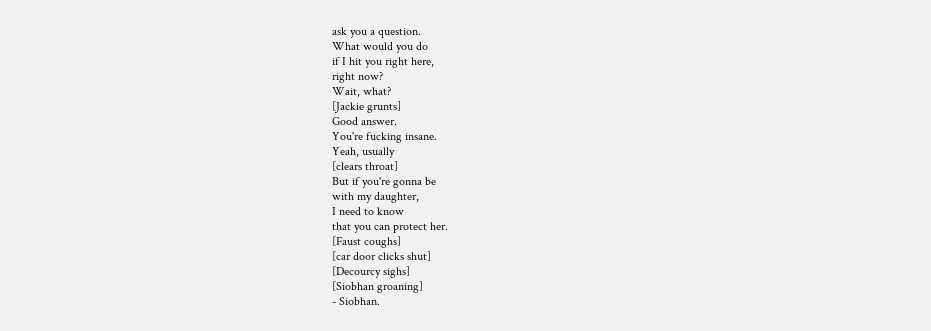ask you a question.
What would you do
if I hit you right here,
right now?
Wait, what?
[Jackie grunts]
Good answer.
You're fucking insane.
Yeah, usually
[clears throat]
But if you're gonna be
with my daughter,
I need to know
that you can protect her.
[Faust coughs]
[car door clicks shut]
[Decourcy sighs]
[Siobhan groaning]
- Siobhan.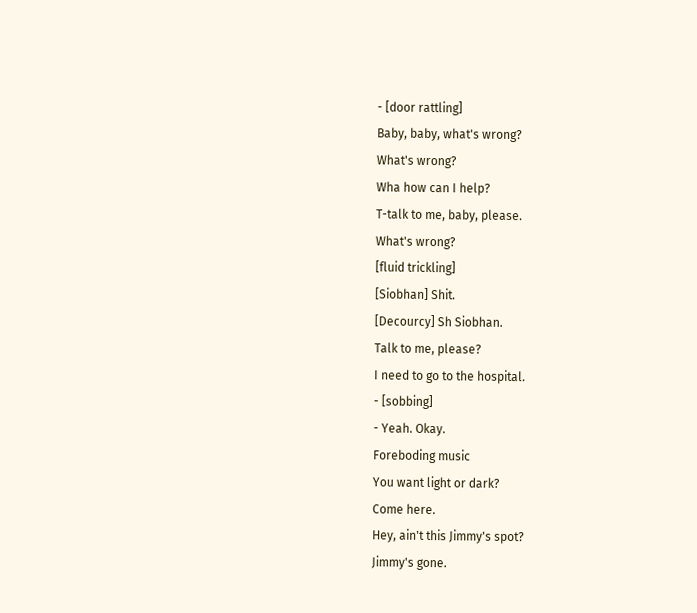- [door rattling]
Baby, baby, what's wrong?
What's wrong?
Wha how can I help?
T-talk to me, baby, please.
What's wrong?
[fluid trickling]
[Siobhan] Shit.
[Decourcy] Sh Siobhan.
Talk to me, please?
I need to go to the hospital.
- [sobbing]
- Yeah. Okay.
Foreboding music
You want light or dark?
Come here.
Hey, ain't this Jimmy's spot?
Jimmy's gone.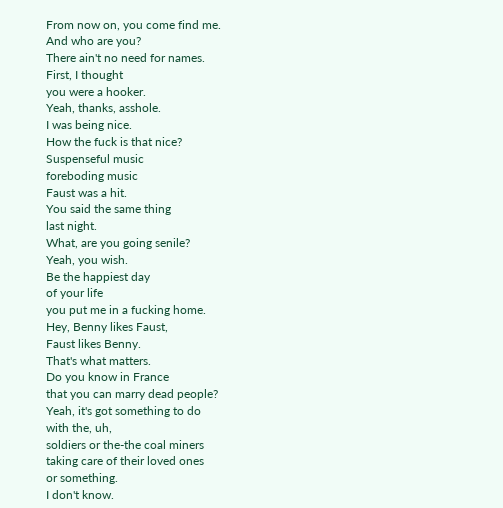From now on, you come find me.
And who are you?
There ain't no need for names.
First, I thought
you were a hooker.
Yeah, thanks, asshole.
I was being nice.
How the fuck is that nice?
Suspenseful music
foreboding music
Faust was a hit.
You said the same thing
last night.
What, are you going senile?
Yeah, you wish.
Be the happiest day
of your life
you put me in a fucking home.
Hey, Benny likes Faust,
Faust likes Benny.
That's what matters.
Do you know in France
that you can marry dead people?
Yeah, it's got something to do
with the, uh,
soldiers or the-the coal miners
taking care of their loved ones
or something.
I don't know.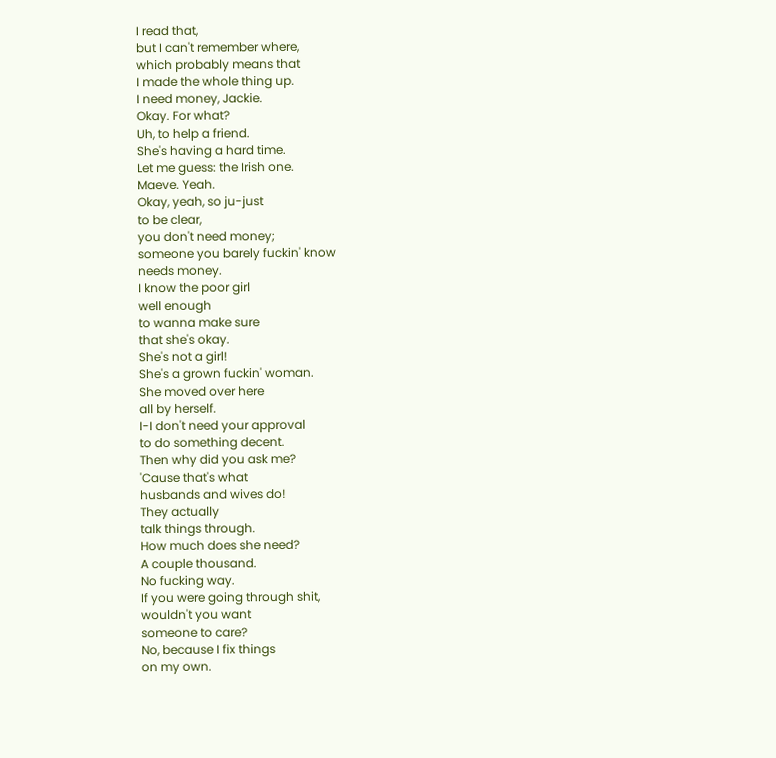I read that,
but I can't remember where,
which probably means that
I made the whole thing up.
I need money, Jackie.
Okay. For what?
Uh, to help a friend.
She's having a hard time.
Let me guess: the Irish one.
Maeve. Yeah.
Okay, yeah, so ju-just
to be clear,
you don't need money;
someone you barely fuckin' know
needs money.
I know the poor girl
well enough
to wanna make sure
that she's okay.
She's not a girl!
She's a grown fuckin' woman.
She moved over here
all by herself.
I-I don't need your approval
to do something decent.
Then why did you ask me?
'Cause that's what
husbands and wives do!
They actually
talk things through.
How much does she need?
A couple thousand.
No fucking way.
If you were going through shit,
wouldn't you want
someone to care?
No, because I fix things
on my own.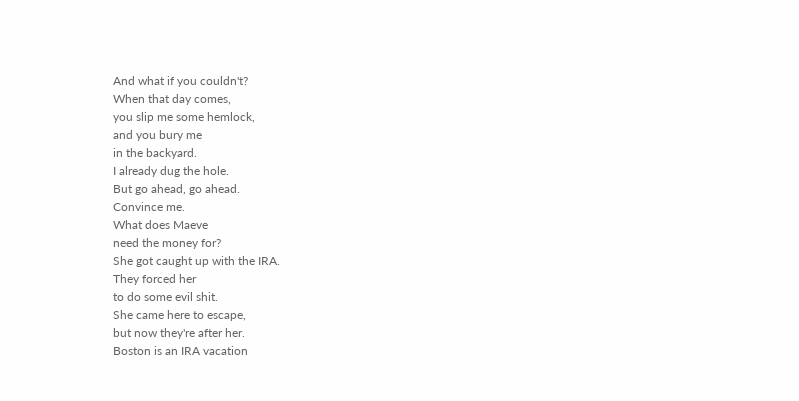And what if you couldn't?
When that day comes,
you slip me some hemlock,
and you bury me
in the backyard.
I already dug the hole.
But go ahead, go ahead.
Convince me.
What does Maeve
need the money for?
She got caught up with the IRA.
They forced her
to do some evil shit.
She came here to escape,
but now they're after her.
Boston is an IRA vacation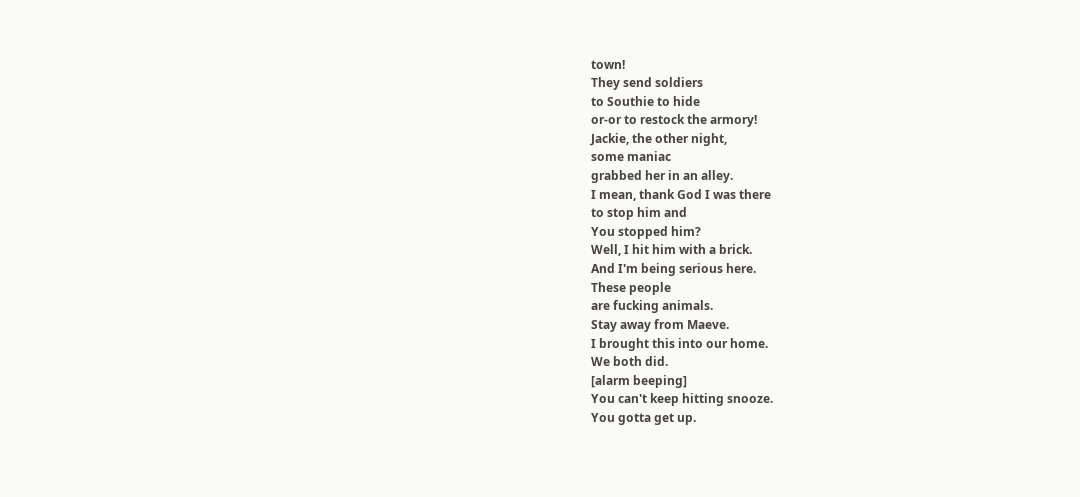town!
They send soldiers
to Southie to hide
or-or to restock the armory!
Jackie, the other night,
some maniac
grabbed her in an alley.
I mean, thank God I was there
to stop him and
You stopped him?
Well, I hit him with a brick.
And I'm being serious here.
These people
are fucking animals.
Stay away from Maeve.
I brought this into our home.
We both did.
[alarm beeping]
You can't keep hitting snooze.
You gotta get up.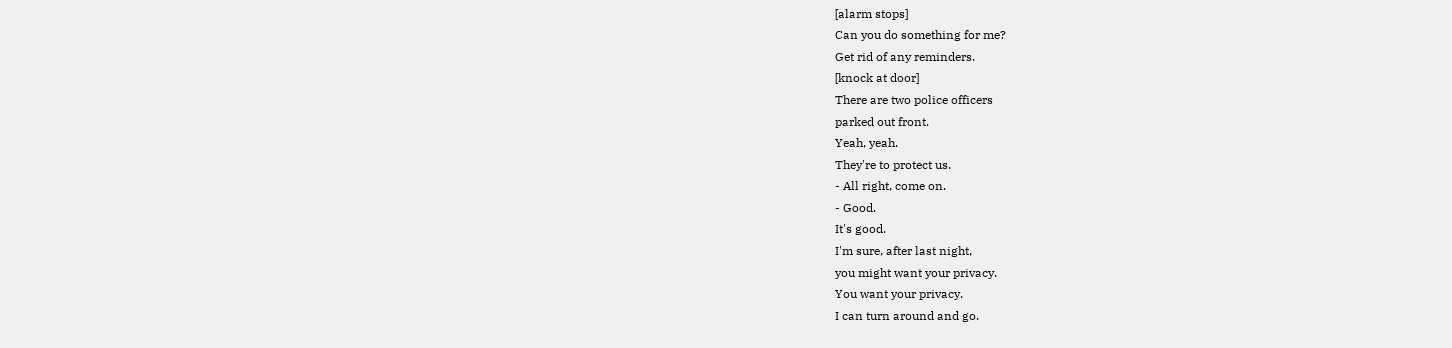[alarm stops]
Can you do something for me?
Get rid of any reminders.
[knock at door]
There are two police officers
parked out front.
Yeah, yeah.
They're to protect us.
- All right, come on.
- Good.
It's good.
I'm sure, after last night,
you might want your privacy.
You want your privacy.
I can turn around and go.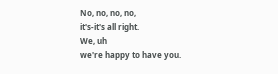No, no, no, no,
it's-it's all right.
We, uh
we're happy to have you.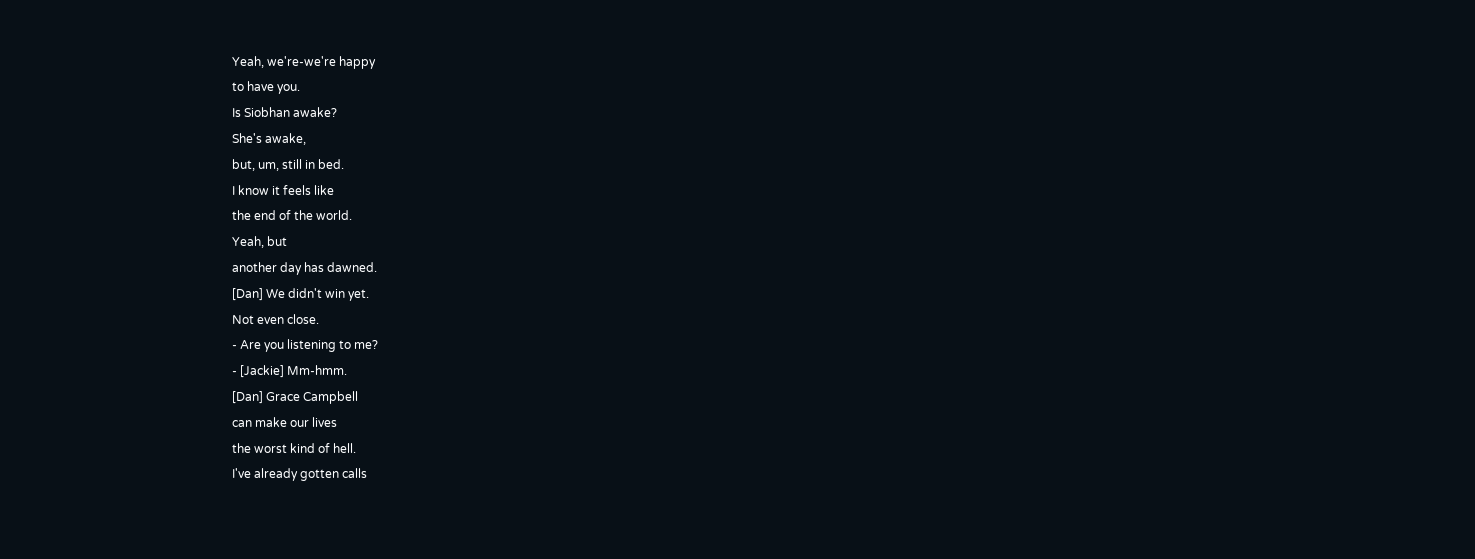Yeah, we're-we're happy
to have you.
Is Siobhan awake?
She's awake,
but, um, still in bed.
I know it feels like
the end of the world.
Yeah, but
another day has dawned.
[Dan] We didn't win yet.
Not even close.
- Are you listening to me?
- [Jackie] Mm-hmm.
[Dan] Grace Campbell
can make our lives
the worst kind of hell.
I've already gotten calls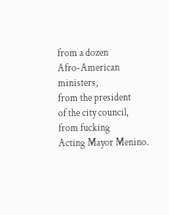from a dozen
Afro-American ministers,
from the president
of the city council,
from fucking
Acting Mayor Menino.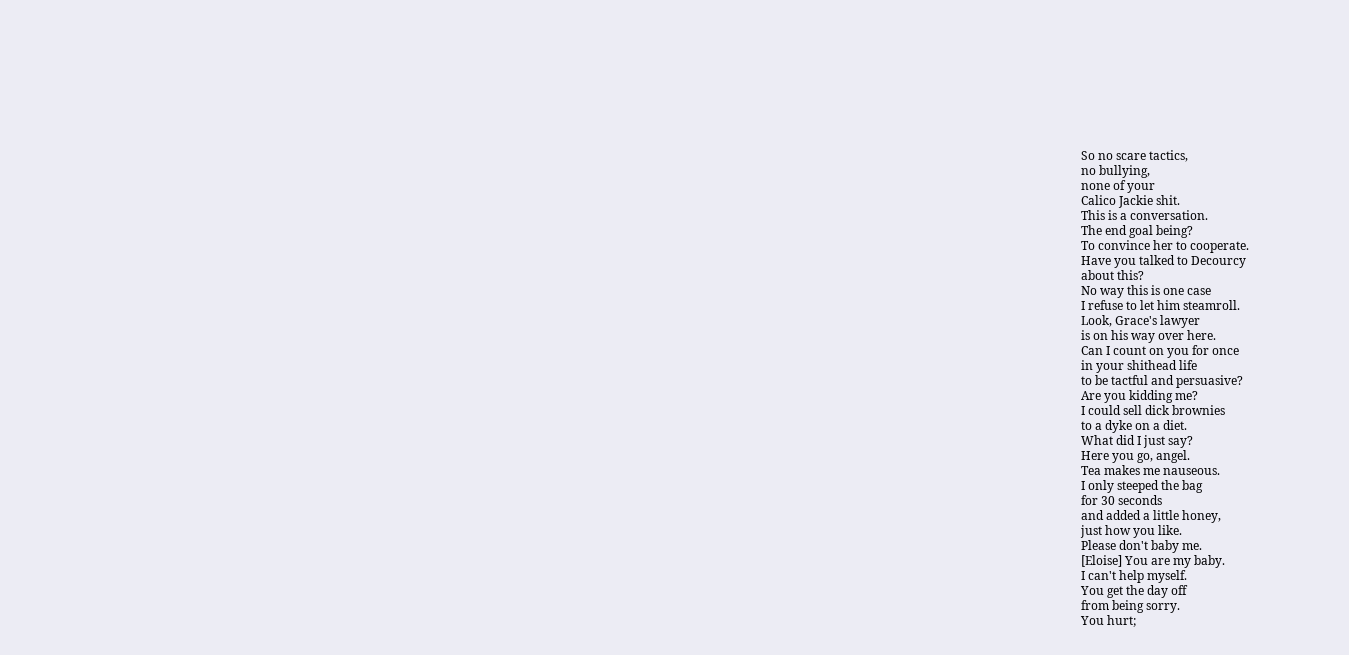So no scare tactics,
no bullying,
none of your
Calico Jackie shit.
This is a conversation.
The end goal being?
To convince her to cooperate.
Have you talked to Decourcy
about this?
No way this is one case
I refuse to let him steamroll.
Look, Grace's lawyer
is on his way over here.
Can I count on you for once
in your shithead life
to be tactful and persuasive?
Are you kidding me?
I could sell dick brownies
to a dyke on a diet.
What did I just say?
Here you go, angel.
Tea makes me nauseous.
I only steeped the bag
for 30 seconds
and added a little honey,
just how you like.
Please don't baby me.
[Eloise] You are my baby.
I can't help myself.
You get the day off
from being sorry.
You hurt;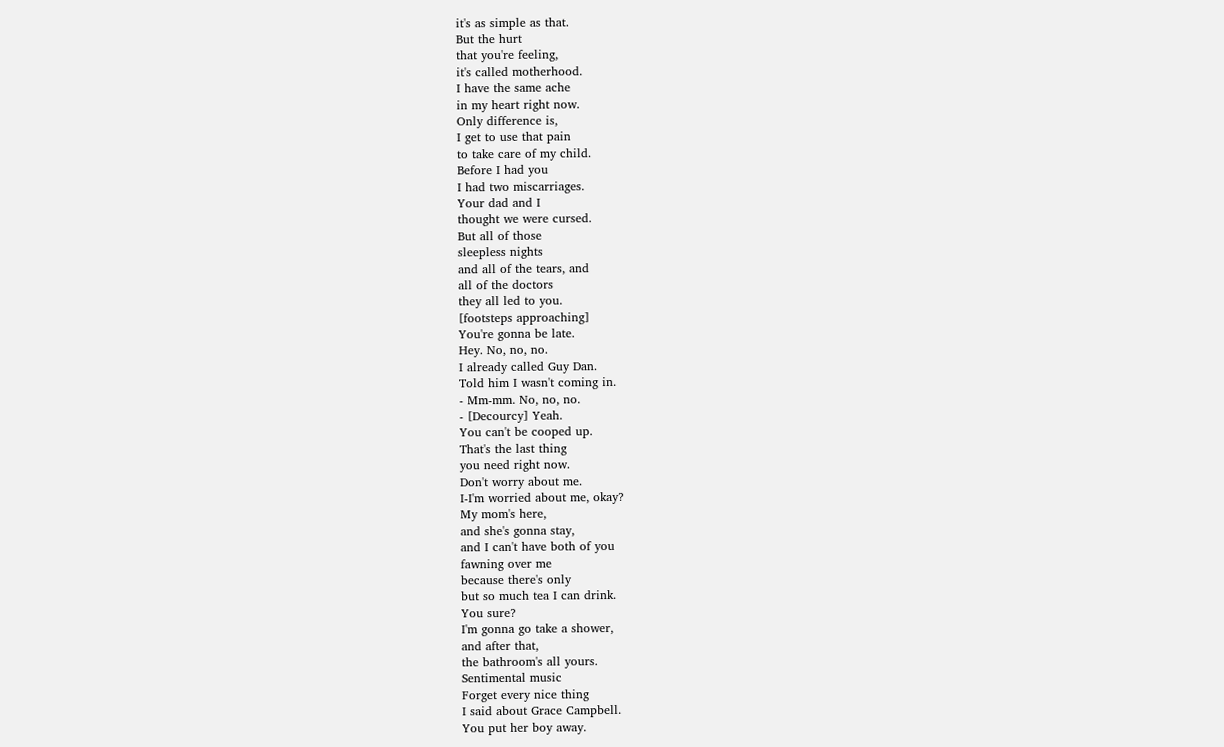it's as simple as that.
But the hurt
that you're feeling,
it's called motherhood.
I have the same ache
in my heart right now.
Only difference is,
I get to use that pain
to take care of my child.
Before I had you
I had two miscarriages.
Your dad and I
thought we were cursed.
But all of those
sleepless nights
and all of the tears, and
all of the doctors
they all led to you.
[footsteps approaching]
You're gonna be late.
Hey. No, no, no.
I already called Guy Dan.
Told him I wasn't coming in.
- Mm-mm. No, no, no.
- [Decourcy] Yeah.
You can't be cooped up.
That's the last thing
you need right now.
Don't worry about me.
I-I'm worried about me, okay?
My mom's here,
and she's gonna stay,
and I can't have both of you
fawning over me
because there's only
but so much tea I can drink.
You sure?
I'm gonna go take a shower,
and after that,
the bathroom's all yours.
Sentimental music
Forget every nice thing
I said about Grace Campbell.
You put her boy away.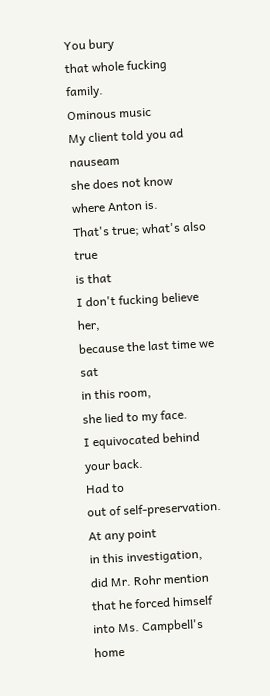You bury
that whole fucking family.
Ominous music
My client told you ad nauseam
she does not know
where Anton is.
That's true; what's also true
is that
I don't fucking believe her,
because the last time we sat
in this room,
she lied to my face.
I equivocated behind your back.
Had to
out of self-preservation.
At any point
in this investigation,
did Mr. Rohr mention
that he forced himself
into Ms. Campbell's home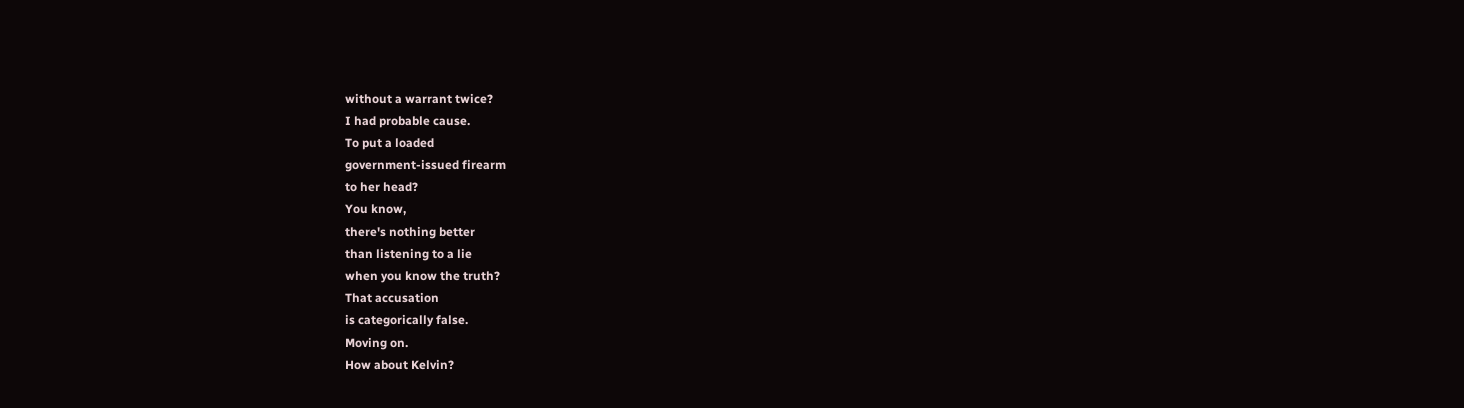without a warrant twice?
I had probable cause.
To put a loaded
government-issued firearm
to her head?
You know,
there's nothing better
than listening to a lie
when you know the truth?
That accusation
is categorically false.
Moving on.
How about Kelvin?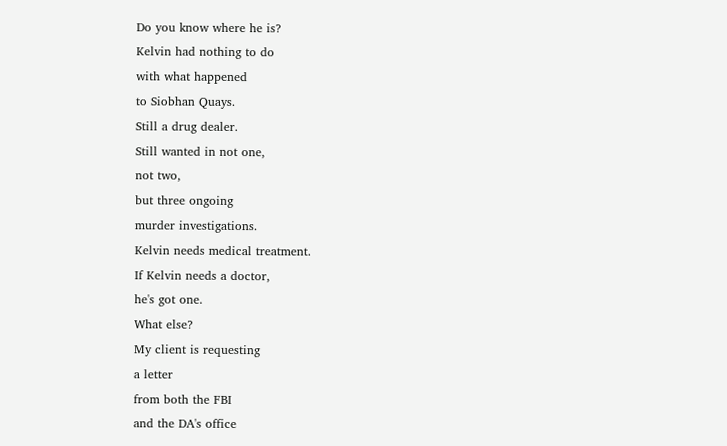Do you know where he is?
Kelvin had nothing to do
with what happened
to Siobhan Quays.
Still a drug dealer.
Still wanted in not one,
not two,
but three ongoing
murder investigations.
Kelvin needs medical treatment.
If Kelvin needs a doctor,
he's got one.
What else?
My client is requesting
a letter
from both the FBI
and the DA's office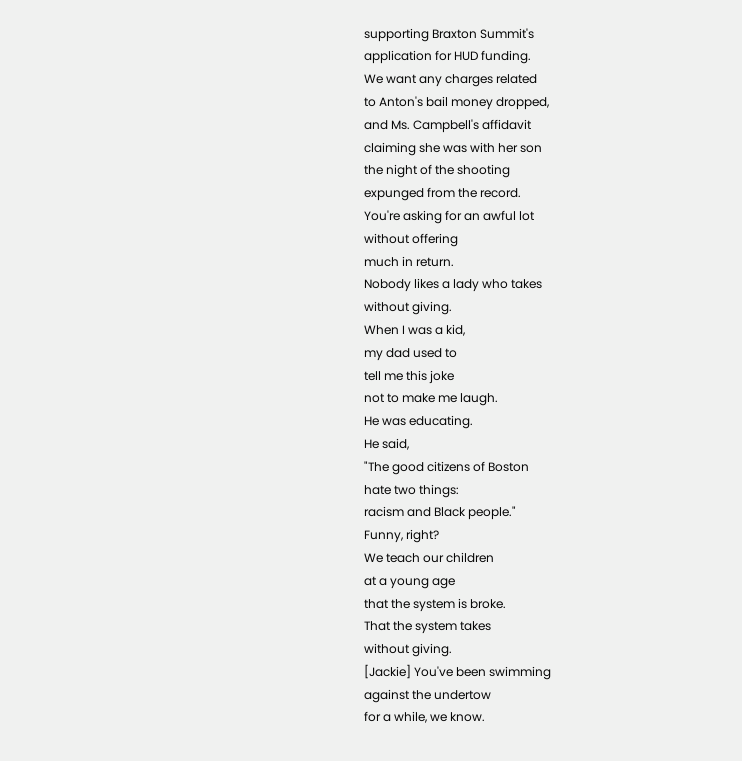supporting Braxton Summit's
application for HUD funding.
We want any charges related
to Anton's bail money dropped,
and Ms. Campbell's affidavit
claiming she was with her son
the night of the shooting
expunged from the record.
You're asking for an awful lot
without offering
much in return.
Nobody likes a lady who takes
without giving.
When I was a kid,
my dad used to
tell me this joke
not to make me laugh.
He was educating.
He said,
"The good citizens of Boston
hate two things:
racism and Black people."
Funny, right?
We teach our children
at a young age
that the system is broke.
That the system takes
without giving.
[Jackie] You've been swimming
against the undertow
for a while, we know.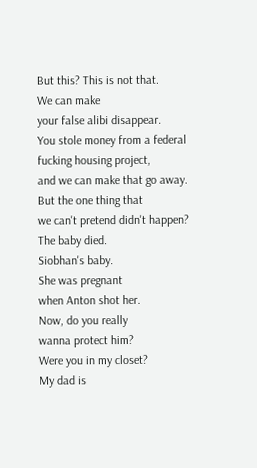But this? This is not that.
We can make
your false alibi disappear.
You stole money from a federal
fucking housing project,
and we can make that go away.
But the one thing that
we can't pretend didn't happen?
The baby died.
Siobhan's baby.
She was pregnant
when Anton shot her.
Now, do you really
wanna protect him?
Were you in my closet?
My dad is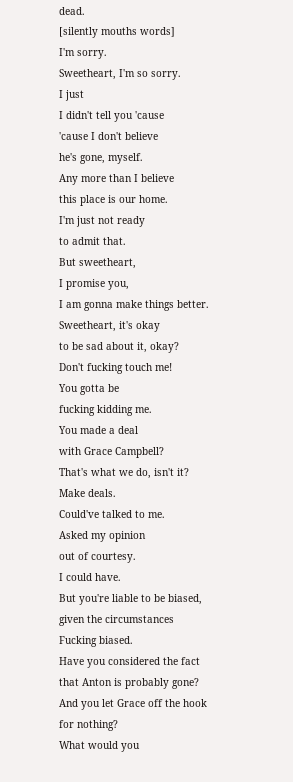dead.
[silently mouths words]
I'm sorry.
Sweetheart, I'm so sorry.
I just
I didn't tell you 'cause
'cause I don't believe
he's gone, myself.
Any more than I believe
this place is our home.
I'm just not ready
to admit that.
But sweetheart,
I promise you,
I am gonna make things better.
Sweetheart, it's okay
to be sad about it, okay?
Don't fucking touch me!
You gotta be
fucking kidding me.
You made a deal
with Grace Campbell?
That's what we do, isn't it?
Make deals.
Could've talked to me.
Asked my opinion
out of courtesy.
I could have.
But you're liable to be biased,
given the circumstances
Fucking biased.
Have you considered the fact
that Anton is probably gone?
And you let Grace off the hook
for nothing?
What would you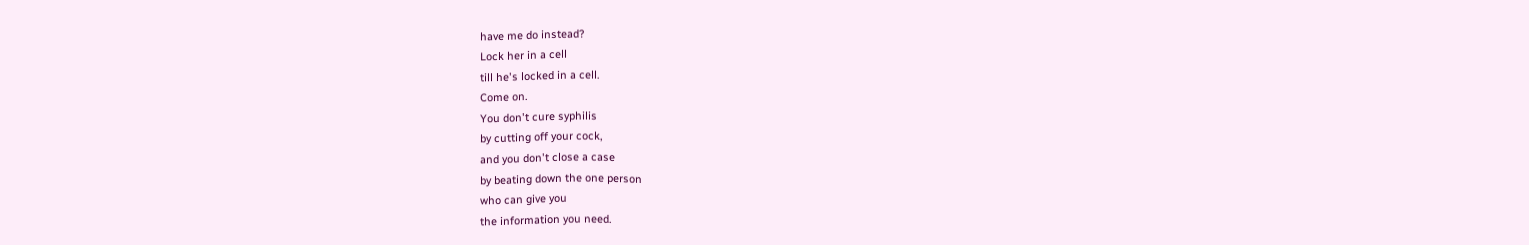have me do instead?
Lock her in a cell
till he's locked in a cell.
Come on.
You don't cure syphilis
by cutting off your cock,
and you don't close a case
by beating down the one person
who can give you
the information you need.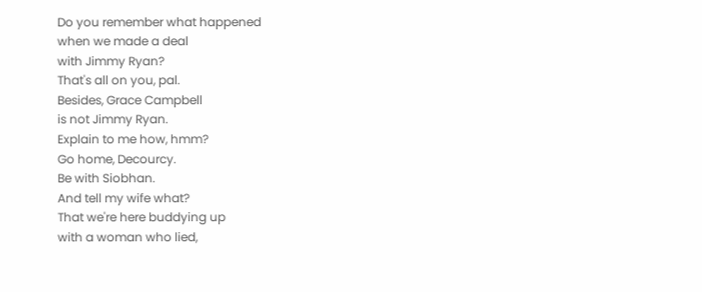Do you remember what happened
when we made a deal
with Jimmy Ryan?
That's all on you, pal.
Besides, Grace Campbell
is not Jimmy Ryan.
Explain to me how, hmm?
Go home, Decourcy.
Be with Siobhan.
And tell my wife what?
That we're here buddying up
with a woman who lied,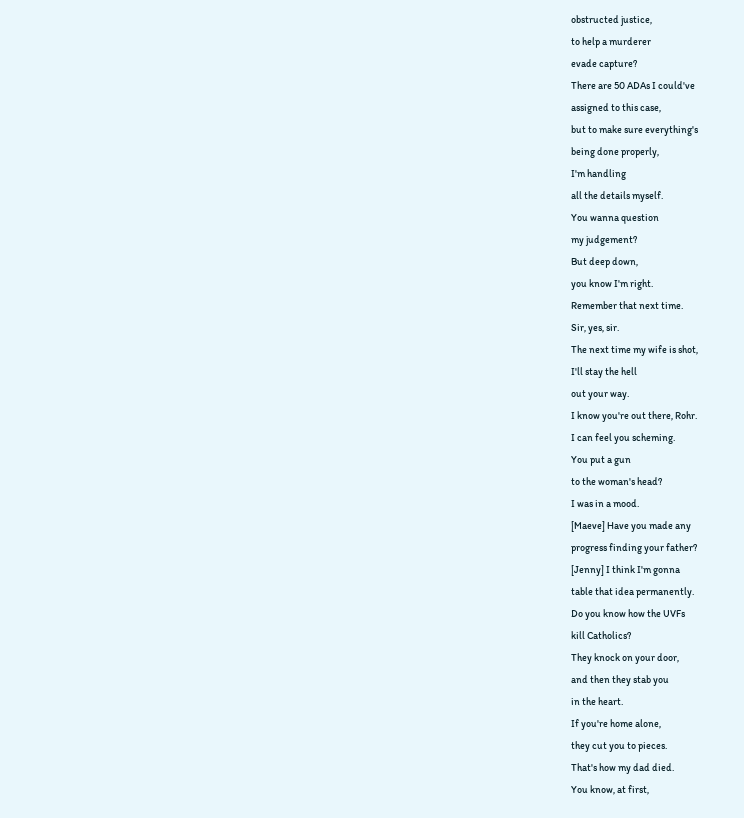obstructed justice,
to help a murderer
evade capture?
There are 50 ADAs I could've
assigned to this case,
but to make sure everything's
being done properly,
I'm handling
all the details myself.
You wanna question
my judgement?
But deep down,
you know I'm right.
Remember that next time.
Sir, yes, sir.
The next time my wife is shot,
I'll stay the hell
out your way.
I know you're out there, Rohr.
I can feel you scheming.
You put a gun
to the woman's head?
I was in a mood.
[Maeve] Have you made any
progress finding your father?
[Jenny] I think I'm gonna
table that idea permanently.
Do you know how the UVFs
kill Catholics?
They knock on your door,
and then they stab you
in the heart.
If you're home alone,
they cut you to pieces.
That's how my dad died.
You know, at first,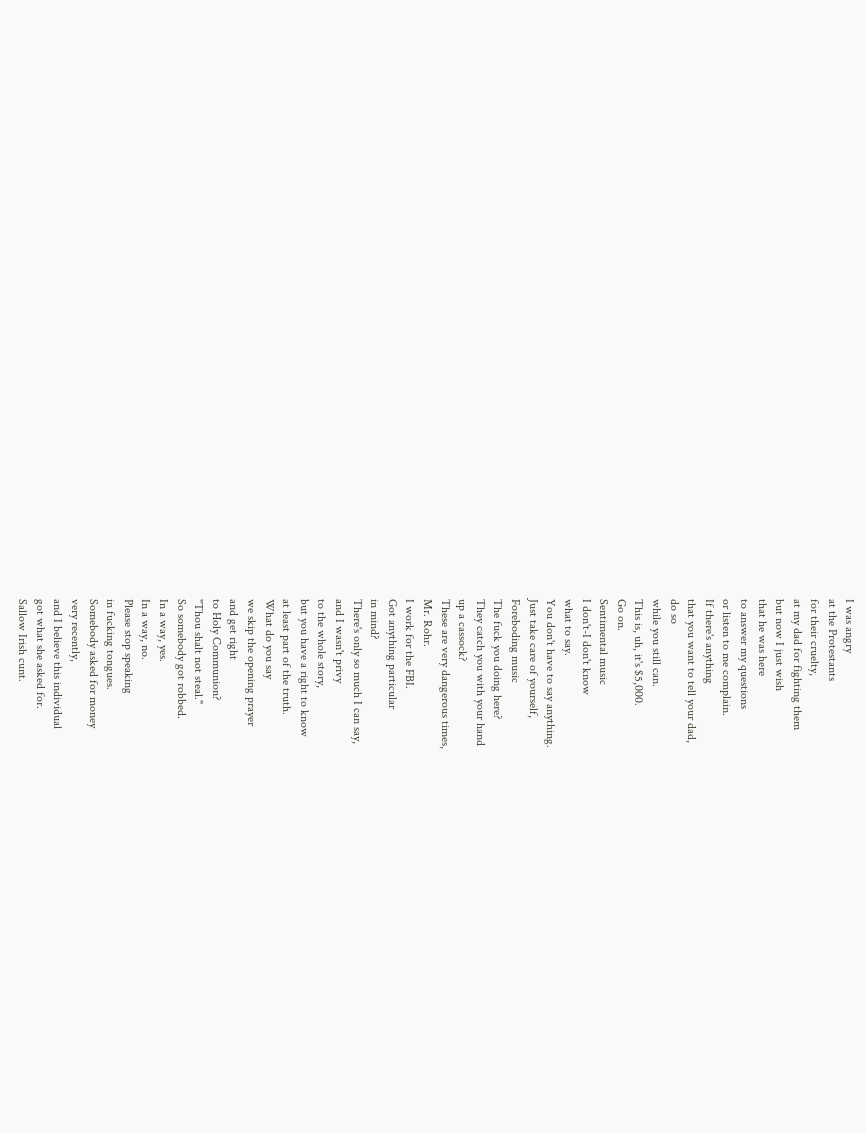I was angry
at the Protestants
for their cruelty,
at my dad for fighting them
but now I just wish
that he was here
to answer my questions
or listen to me complain.
If there's anything
that you want to tell your dad,
do so
while you still can.
This is, uh, it's $5,000.
Go on.
Sentimental music
I don't-I don't know
what to say.
You don't have to say anything.
Just take care of yourself,
Foreboding music
The fuck you doing here?
They catch you with your hand
up a cassock?
These are very dangerous times,
Mr. Rohr.
I work for the FBI.
Got anything particular
in mind?
There's only so much I can say,
and I wasn't privy
to the whole story,
but you have a right to know
at least part of the truth.
What do you say
we skip the opening prayer
and get right
to Holy Communion?
"Thou shalt not steal."
So somebody got robbed.
In a way, yes.
In a way, no.
Please stop speaking
in fucking tongues.
Somebody asked for money
very recently,
and I believe this individual
got what she asked for.
Sallow Irish cunt.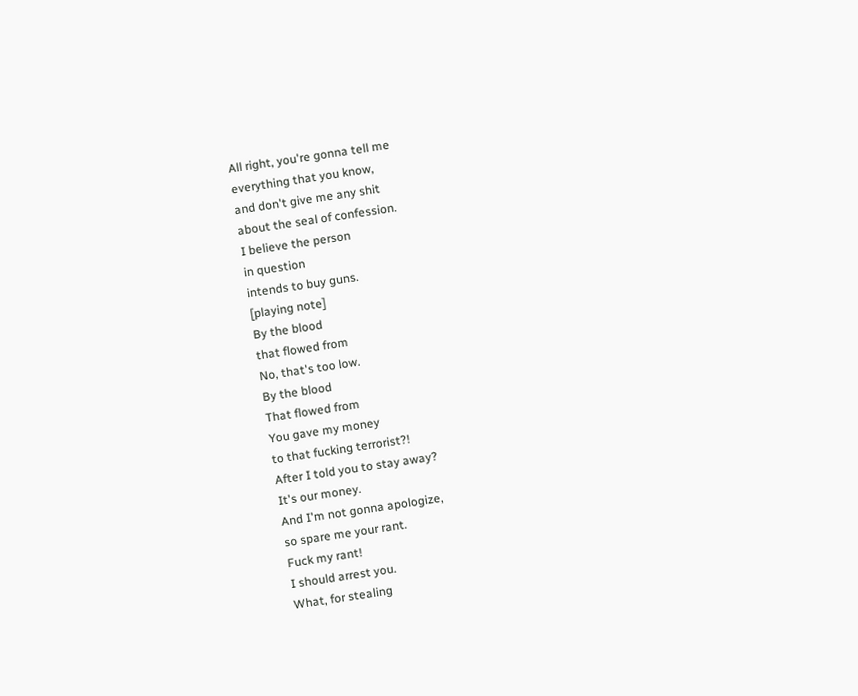All right, you're gonna tell me
everything that you know,
and don't give me any shit
about the seal of confession.
I believe the person
in question
intends to buy guns.
[playing note]
By the blood
that flowed from
No, that's too low.
By the blood
That flowed from
You gave my money
to that fucking terrorist?!
After I told you to stay away?
It's our money.
And I'm not gonna apologize,
so spare me your rant.
Fuck my rant!
I should arrest you.
What, for stealing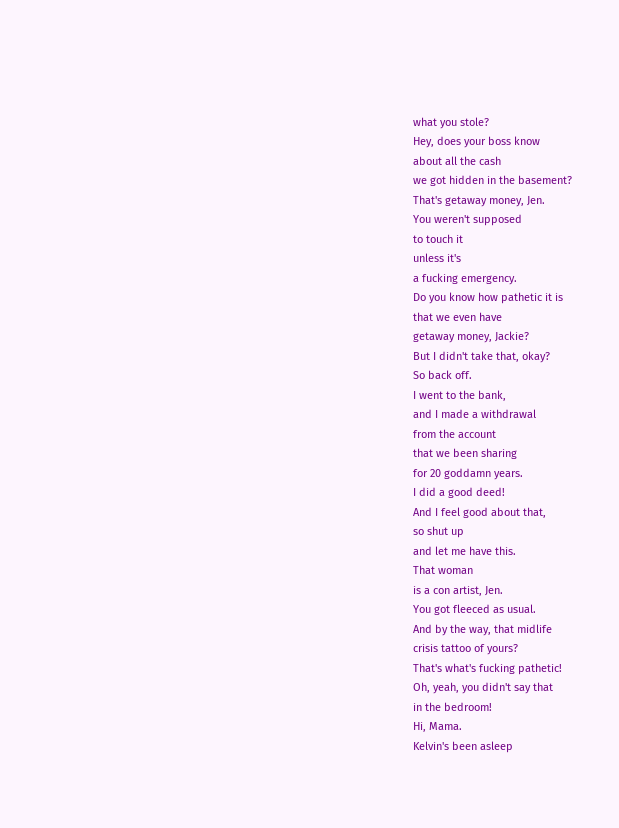what you stole?
Hey, does your boss know
about all the cash
we got hidden in the basement?
That's getaway money, Jen.
You weren't supposed
to touch it
unless it's
a fucking emergency.
Do you know how pathetic it is
that we even have
getaway money, Jackie?
But I didn't take that, okay?
So back off.
I went to the bank,
and I made a withdrawal
from the account
that we been sharing
for 20 goddamn years.
I did a good deed!
And I feel good about that,
so shut up
and let me have this.
That woman
is a con artist, Jen.
You got fleeced as usual.
And by the way, that midlife
crisis tattoo of yours?
That's what's fucking pathetic!
Oh, yeah, you didn't say that
in the bedroom!
Hi, Mama.
Kelvin's been asleep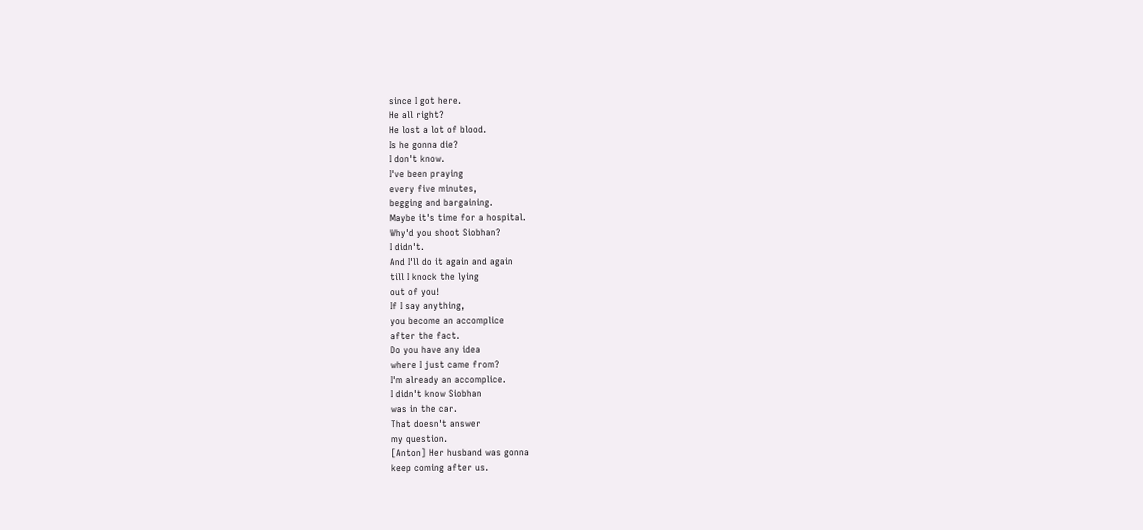since I got here.
He all right?
He lost a lot of blood.
Is he gonna die?
I don't know.
I've been praying
every five minutes,
begging and bargaining.
Maybe it's time for a hospital.
Why'd you shoot Siobhan?
I didn't.
And I'll do it again and again
till I knock the lying
out of you!
If I say anything,
you become an accomplice
after the fact.
Do you have any idea
where I just came from?
I'm already an accomplice.
I didn't know Siobhan
was in the car.
That doesn't answer
my question.
[Anton] Her husband was gonna
keep coming after us.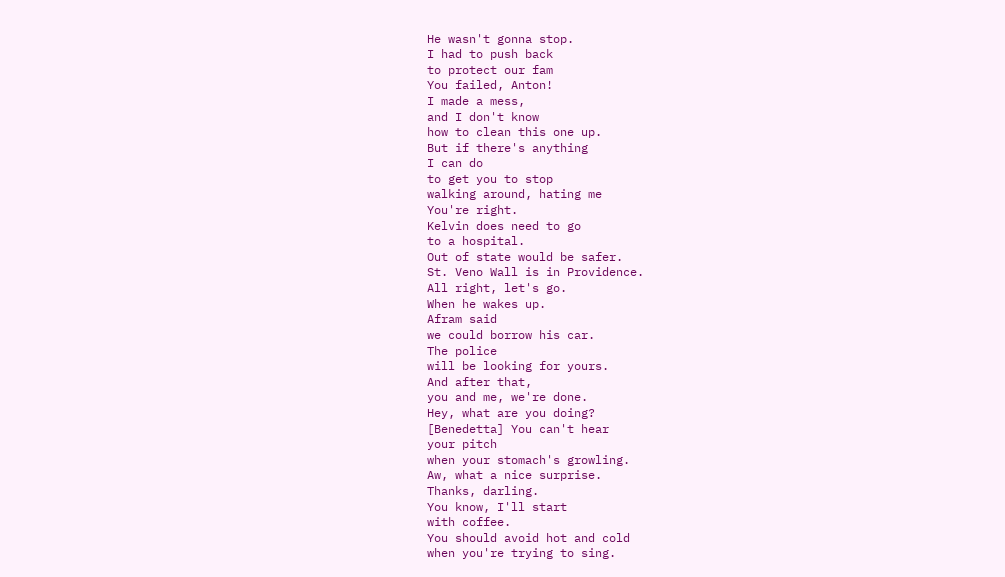He wasn't gonna stop.
I had to push back
to protect our fam
You failed, Anton!
I made a mess,
and I don't know
how to clean this one up.
But if there's anything
I can do
to get you to stop
walking around, hating me
You're right.
Kelvin does need to go
to a hospital.
Out of state would be safer.
St. Veno Wall is in Providence.
All right, let's go.
When he wakes up.
Afram said
we could borrow his car.
The police
will be looking for yours.
And after that,
you and me, we're done.
Hey, what are you doing?
[Benedetta] You can't hear
your pitch
when your stomach's growling.
Aw, what a nice surprise.
Thanks, darling.
You know, I'll start
with coffee.
You should avoid hot and cold
when you're trying to sing.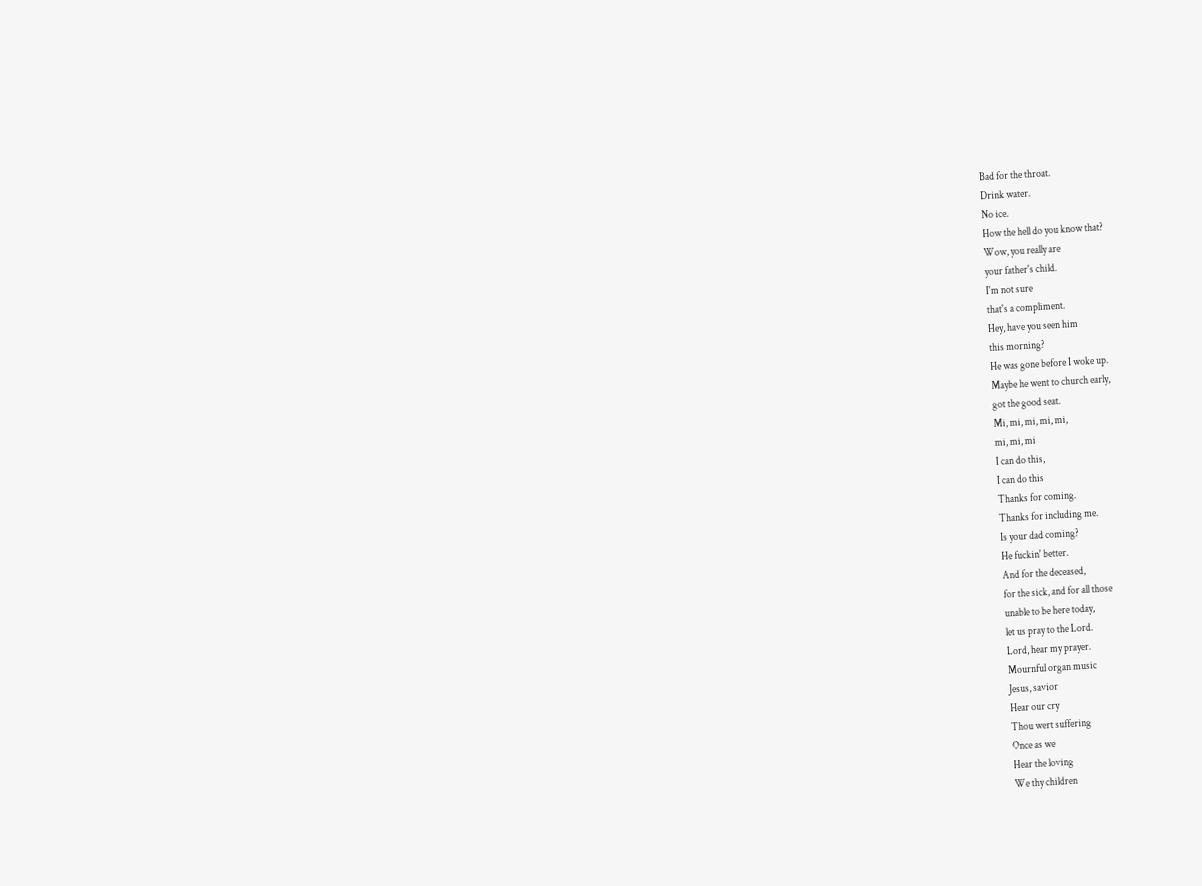Bad for the throat.
Drink water.
No ice.
How the hell do you know that?
Wow, you really are
your father's child.
I'm not sure
that's a compliment.
Hey, have you seen him
this morning?
He was gone before I woke up.
Maybe he went to church early,
got the good seat.
Mi, mi, mi, mi, mi,
mi, mi, mi
I can do this,
I can do this
Thanks for coming.
Thanks for including me.
Is your dad coming?
He fuckin' better.
And for the deceased,
for the sick, and for all those
unable to be here today,
let us pray to the Lord.
Lord, hear my prayer.
Mournful organ music
Jesus, savior
Hear our cry
Thou wert suffering
Once as we
Hear the loving
We thy children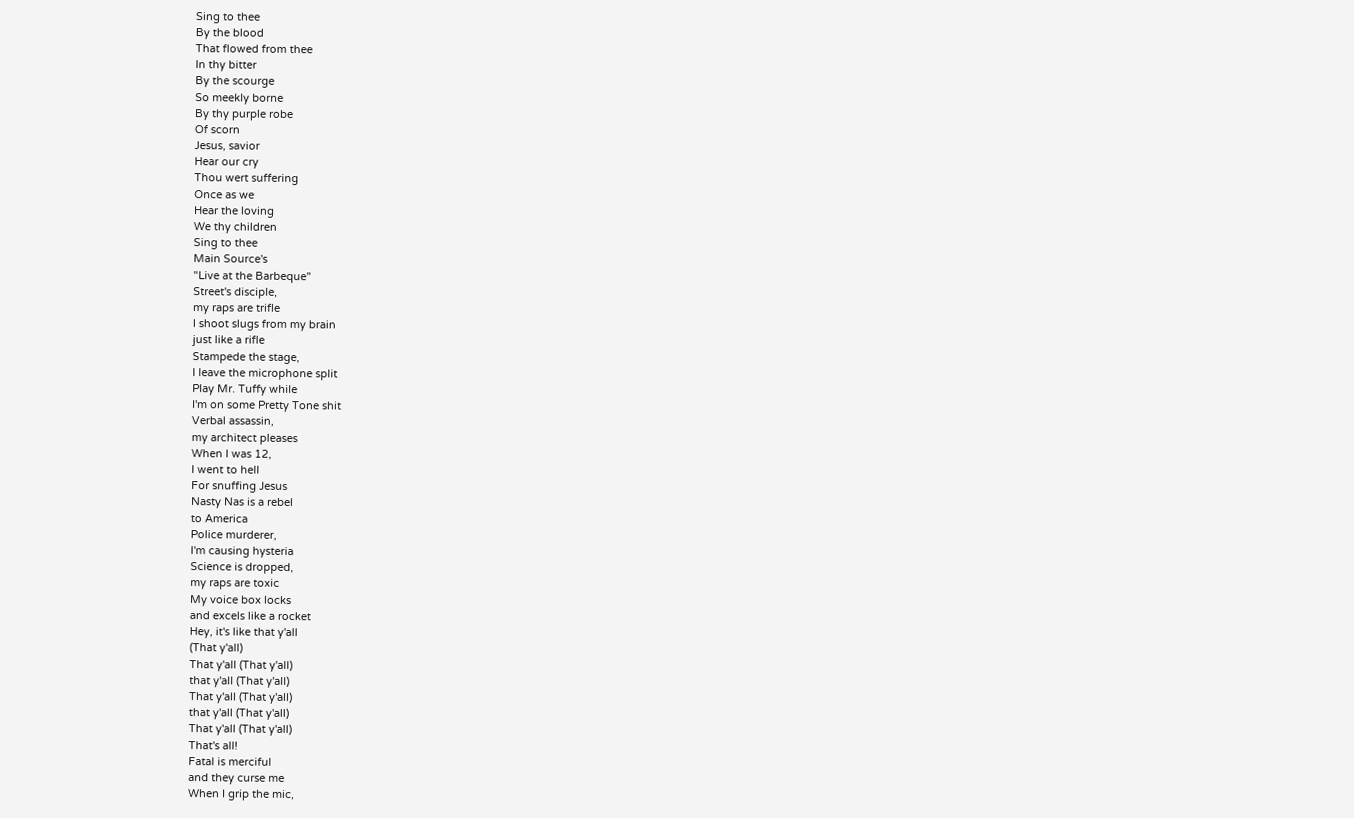Sing to thee
By the blood
That flowed from thee
In thy bitter
By the scourge
So meekly borne
By thy purple robe
Of scorn
Jesus, savior
Hear our cry
Thou wert suffering
Once as we
Hear the loving
We thy children
Sing to thee
Main Source's
"Live at the Barbeque"
Street's disciple,
my raps are trifle
I shoot slugs from my brain
just like a rifle
Stampede the stage,
I leave the microphone split
Play Mr. Tuffy while
I'm on some Pretty Tone shit
Verbal assassin,
my architect pleases
When I was 12,
I went to hell
For snuffing Jesus
Nasty Nas is a rebel
to America
Police murderer,
I'm causing hysteria
Science is dropped,
my raps are toxic
My voice box locks
and excels like a rocket
Hey, it's like that y'all
(That y'all)
That y'all (That y'all)
that y'all (That y'all)
That y'all (That y'all)
that y'all (That y'all)
That y'all (That y'all)
That's all!
Fatal is merciful
and they curse me
When I grip the mic,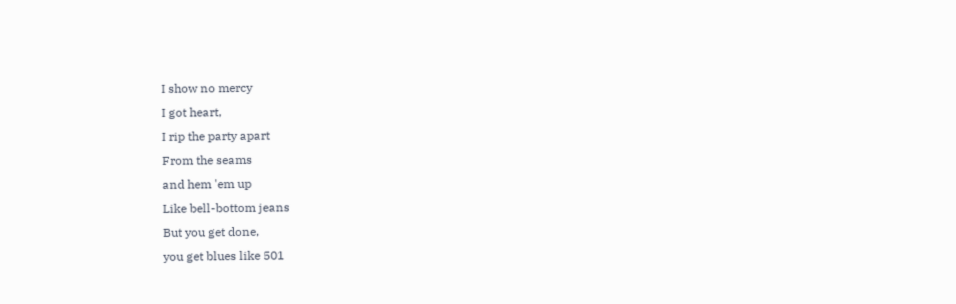I show no mercy
I got heart,
I rip the party apart
From the seams
and hem 'em up
Like bell-bottom jeans
But you get done,
you get blues like 501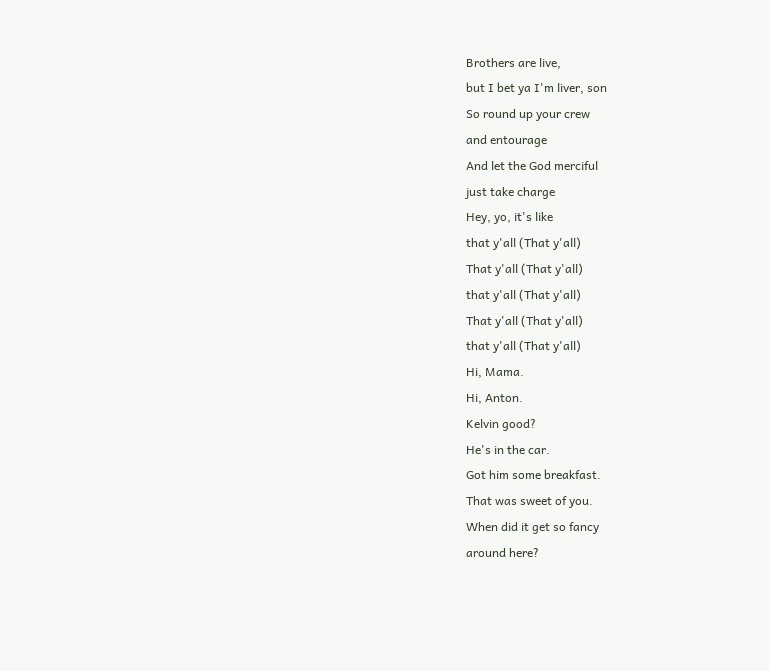Brothers are live,
but I bet ya I'm liver, son
So round up your crew
and entourage
And let the God merciful
just take charge
Hey, yo, it's like
that y'all (That y'all)
That y'all (That y'all)
that y'all (That y'all)
That y'all (That y'all)
that y'all (That y'all)
Hi, Mama.
Hi, Anton.
Kelvin good?
He's in the car.
Got him some breakfast.
That was sweet of you.
When did it get so fancy
around here?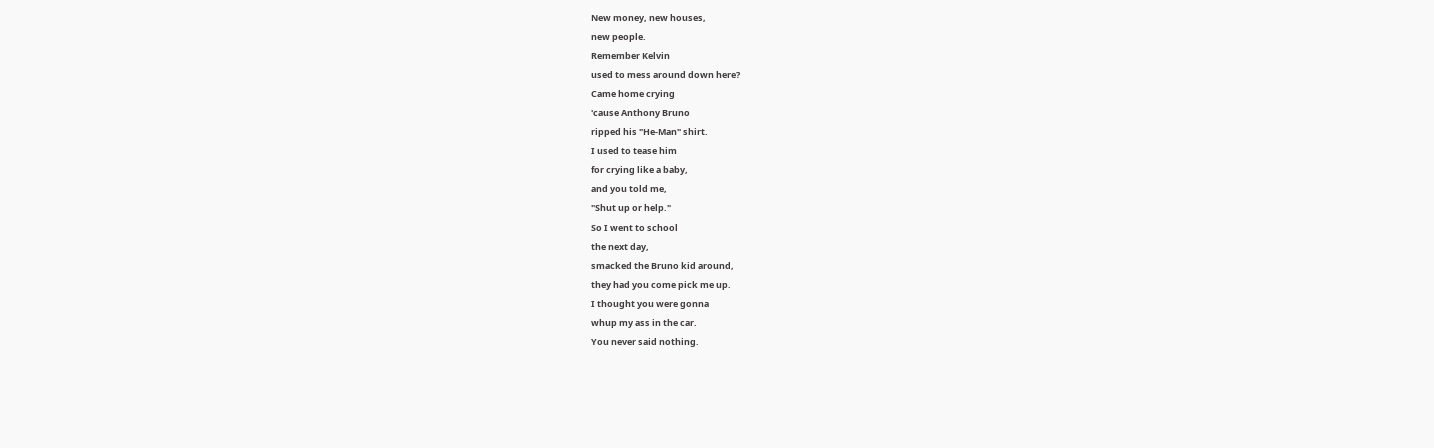New money, new houses,
new people.
Remember Kelvin
used to mess around down here?
Came home crying
'cause Anthony Bruno
ripped his "He-Man" shirt.
I used to tease him
for crying like a baby,
and you told me,
"Shut up or help."
So I went to school
the next day,
smacked the Bruno kid around,
they had you come pick me up.
I thought you were gonna
whup my ass in the car.
You never said nothing.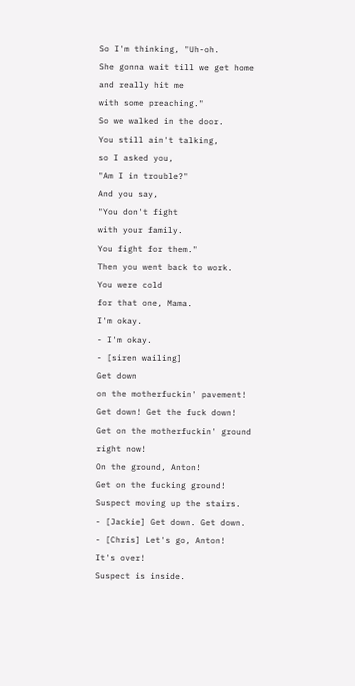So I'm thinking, "Uh-oh.
She gonna wait till we get home
and really hit me
with some preaching."
So we walked in the door.
You still ain't talking,
so I asked you,
"Am I in trouble?"
And you say,
"You don't fight
with your family.
You fight for them."
Then you went back to work.
You were cold
for that one, Mama.
I'm okay.
- I'm okay.
- [siren wailing]
Get down
on the motherfuckin' pavement!
Get down! Get the fuck down!
Get on the motherfuckin' ground
right now!
On the ground, Anton!
Get on the fucking ground!
Suspect moving up the stairs.
- [Jackie] Get down. Get down.
- [Chris] Let's go, Anton!
It's over!
Suspect is inside.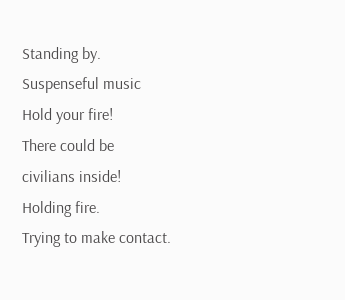Standing by.
Suspenseful music
Hold your fire!
There could be
civilians inside!
Holding fire.
Trying to make contact.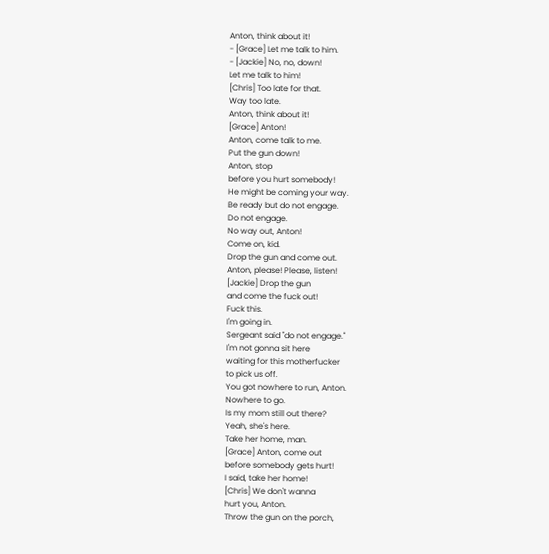Anton, think about it!
- [Grace] Let me talk to him.
- [Jackie] No, no, down!
Let me talk to him!
[Chris] Too late for that.
Way too late.
Anton, think about it!
[Grace] Anton!
Anton, come talk to me.
Put the gun down!
Anton, stop
before you hurt somebody!
He might be coming your way.
Be ready but do not engage.
Do not engage.
No way out, Anton!
Come on, kid.
Drop the gun and come out.
Anton, please! Please, listen!
[Jackie] Drop the gun
and come the fuck out!
Fuck this.
I'm going in.
Sergeant said "do not engage."
I'm not gonna sit here
waiting for this motherfucker
to pick us off.
You got nowhere to run, Anton.
Nowhere to go.
Is my mom still out there?
Yeah, she's here.
Take her home, man.
[Grace] Anton, come out
before somebody gets hurt!
I said, take her home!
[Chris] We don't wanna
hurt you, Anton.
Throw the gun on the porch,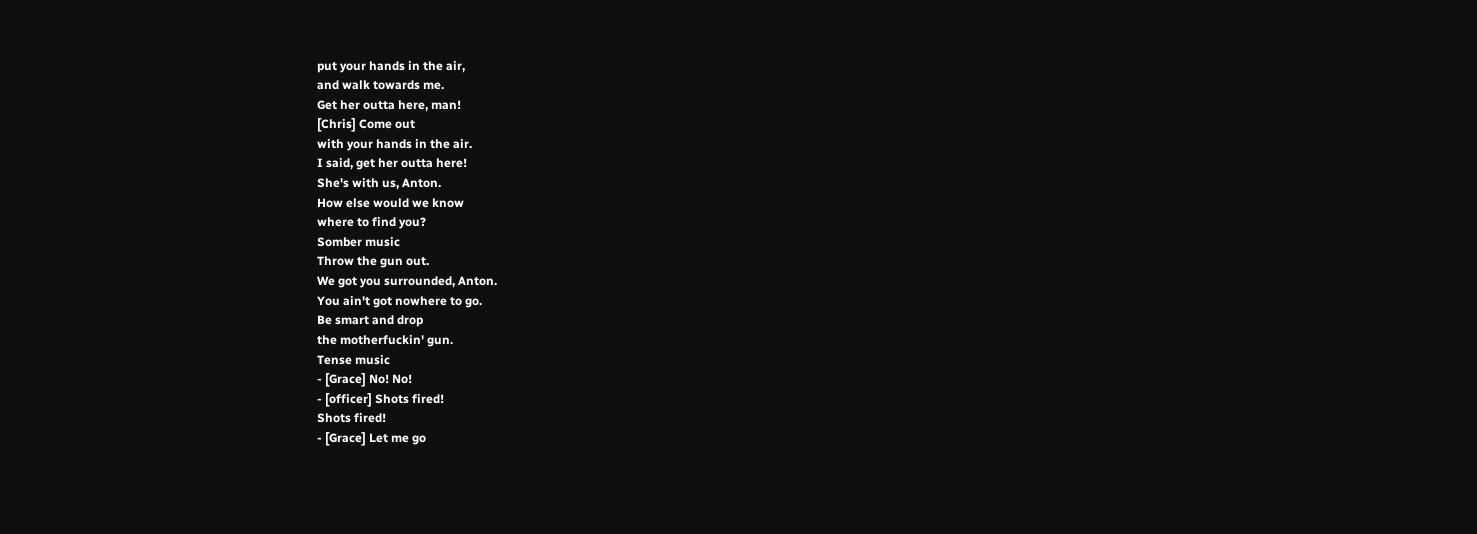put your hands in the air,
and walk towards me.
Get her outta here, man!
[Chris] Come out
with your hands in the air.
I said, get her outta here!
She's with us, Anton.
How else would we know
where to find you?
Somber music
Throw the gun out.
We got you surrounded, Anton.
You ain't got nowhere to go.
Be smart and drop
the motherfuckin' gun.
Tense music
- [Grace] No! No!
- [officer] Shots fired!
Shots fired!
- [Grace] Let me go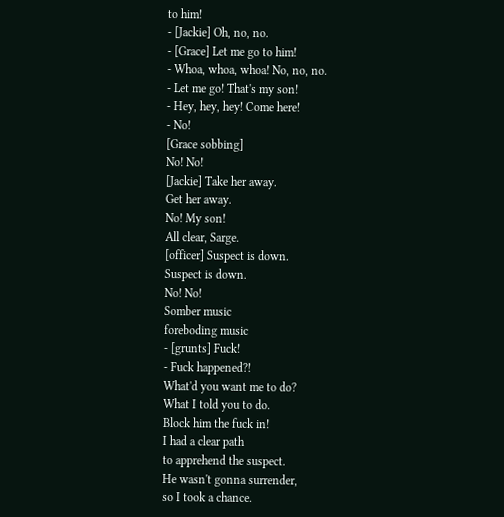to him!
- [Jackie] Oh, no, no.
- [Grace] Let me go to him!
- Whoa, whoa, whoa! No, no, no.
- Let me go! That's my son!
- Hey, hey, hey! Come here!
- No!
[Grace sobbing]
No! No!
[Jackie] Take her away.
Get her away.
No! My son!
All clear, Sarge.
[officer] Suspect is down.
Suspect is down.
No! No!
Somber music
foreboding music
- [grunts] Fuck!
- Fuck happened?!
What'd you want me to do?
What I told you to do.
Block him the fuck in!
I had a clear path
to apprehend the suspect.
He wasn't gonna surrender,
so I took a chance.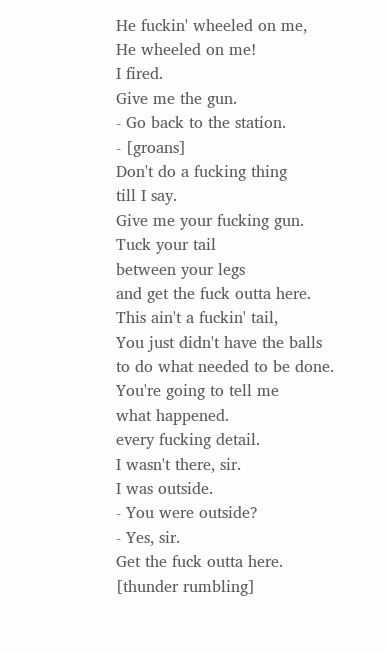He fuckin' wheeled on me,
He wheeled on me!
I fired.
Give me the gun.
- Go back to the station.
- [groans]
Don't do a fucking thing
till I say.
Give me your fucking gun.
Tuck your tail
between your legs
and get the fuck outta here.
This ain't a fuckin' tail,
You just didn't have the balls
to do what needed to be done.
You're going to tell me
what happened.
every fucking detail.
I wasn't there, sir.
I was outside.
- You were outside?
- Yes, sir.
Get the fuck outta here.
[thunder rumbling]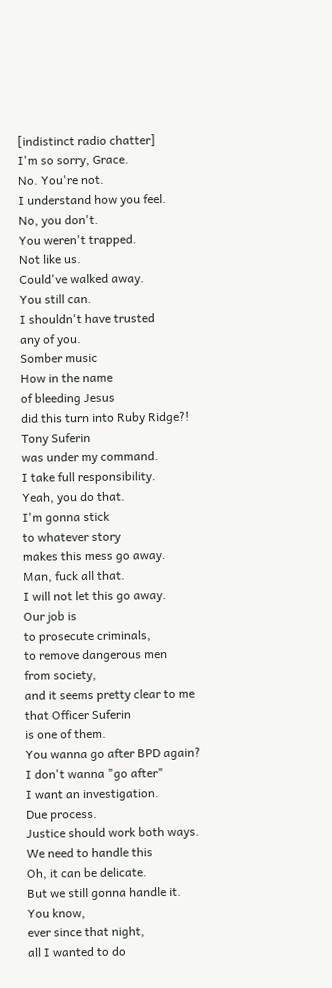[indistinct radio chatter]
I'm so sorry, Grace.
No. You're not.
I understand how you feel.
No, you don't.
You weren't trapped.
Not like us.
Could've walked away.
You still can.
I shouldn't have trusted
any of you.
Somber music
How in the name
of bleeding Jesus
did this turn into Ruby Ridge?!
Tony Suferin
was under my command.
I take full responsibility.
Yeah, you do that.
I'm gonna stick
to whatever story
makes this mess go away.
Man, fuck all that.
I will not let this go away.
Our job is
to prosecute criminals,
to remove dangerous men
from society,
and it seems pretty clear to me
that Officer Suferin
is one of them.
You wanna go after BPD again?
I don't wanna "go after"
I want an investigation.
Due process.
Justice should work both ways.
We need to handle this
Oh, it can be delicate.
But we still gonna handle it.
You know,
ever since that night,
all I wanted to do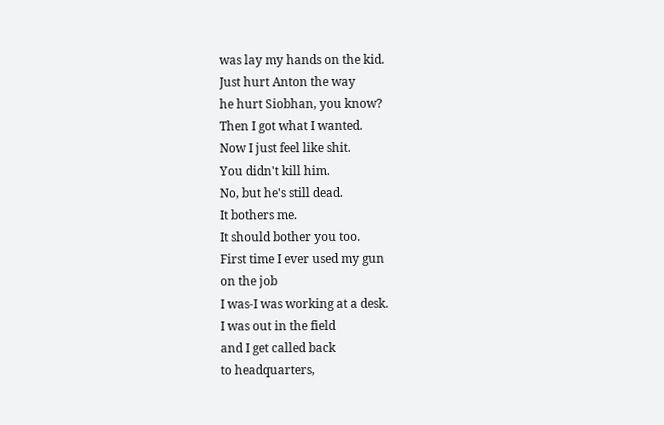was lay my hands on the kid.
Just hurt Anton the way
he hurt Siobhan, you know?
Then I got what I wanted.
Now I just feel like shit.
You didn't kill him.
No, but he's still dead.
It bothers me.
It should bother you too.
First time I ever used my gun
on the job
I was-I was working at a desk.
I was out in the field
and I get called back
to headquarters,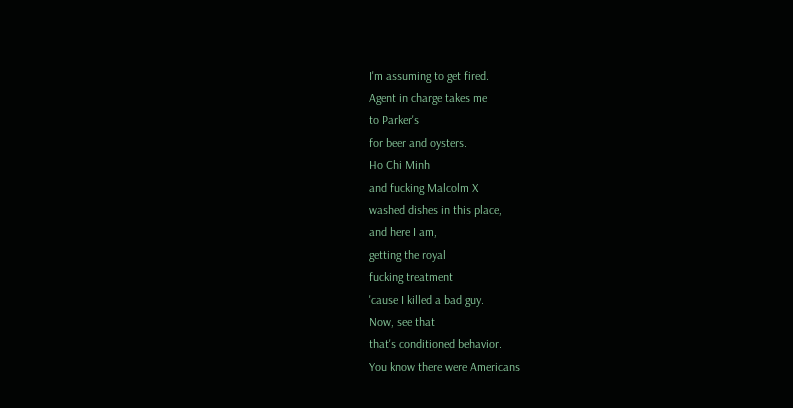I'm assuming to get fired.
Agent in charge takes me
to Parker's
for beer and oysters.
Ho Chi Minh
and fucking Malcolm X
washed dishes in this place,
and here I am,
getting the royal
fucking treatment
'cause I killed a bad guy.
Now, see that
that's conditioned behavior.
You know there were Americans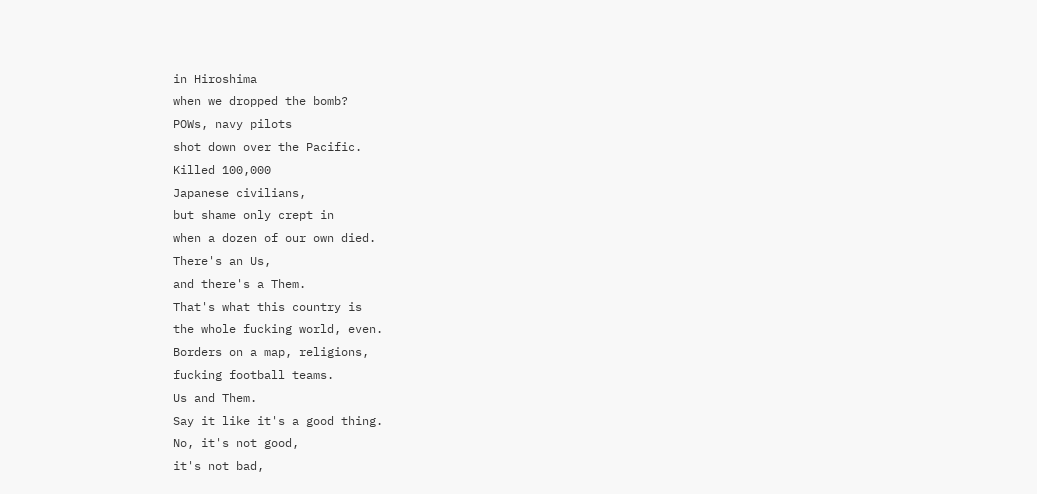in Hiroshima
when we dropped the bomb?
POWs, navy pilots
shot down over the Pacific.
Killed 100,000
Japanese civilians,
but shame only crept in
when a dozen of our own died.
There's an Us,
and there's a Them.
That's what this country is
the whole fucking world, even.
Borders on a map, religions,
fucking football teams.
Us and Them.
Say it like it's a good thing.
No, it's not good,
it's not bad,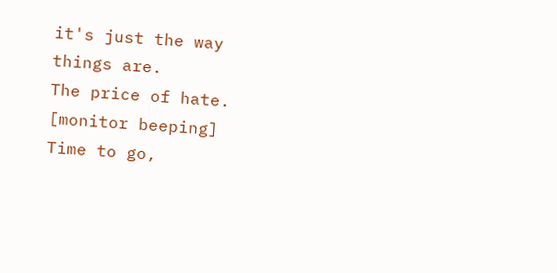it's just the way things are.
The price of hate.
[monitor beeping]
Time to go,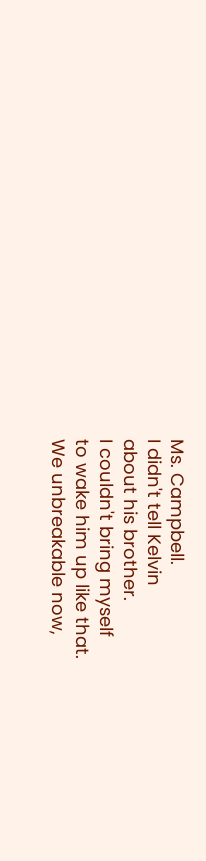Ms. Campbell.
I didn't tell Kelvin
about his brother.
I couldn't bring myself
to wake him up like that.
We unbreakable now,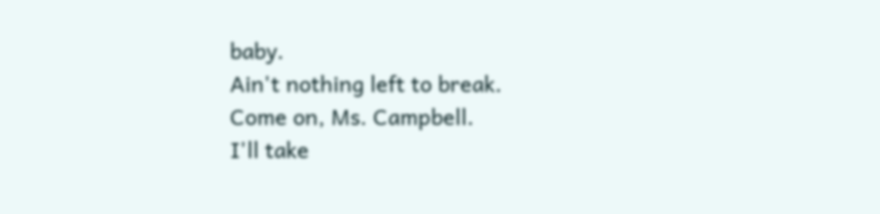baby.
Ain't nothing left to break.
Come on, Ms. Campbell.
I'll take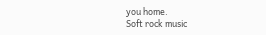you home.
Soft rock music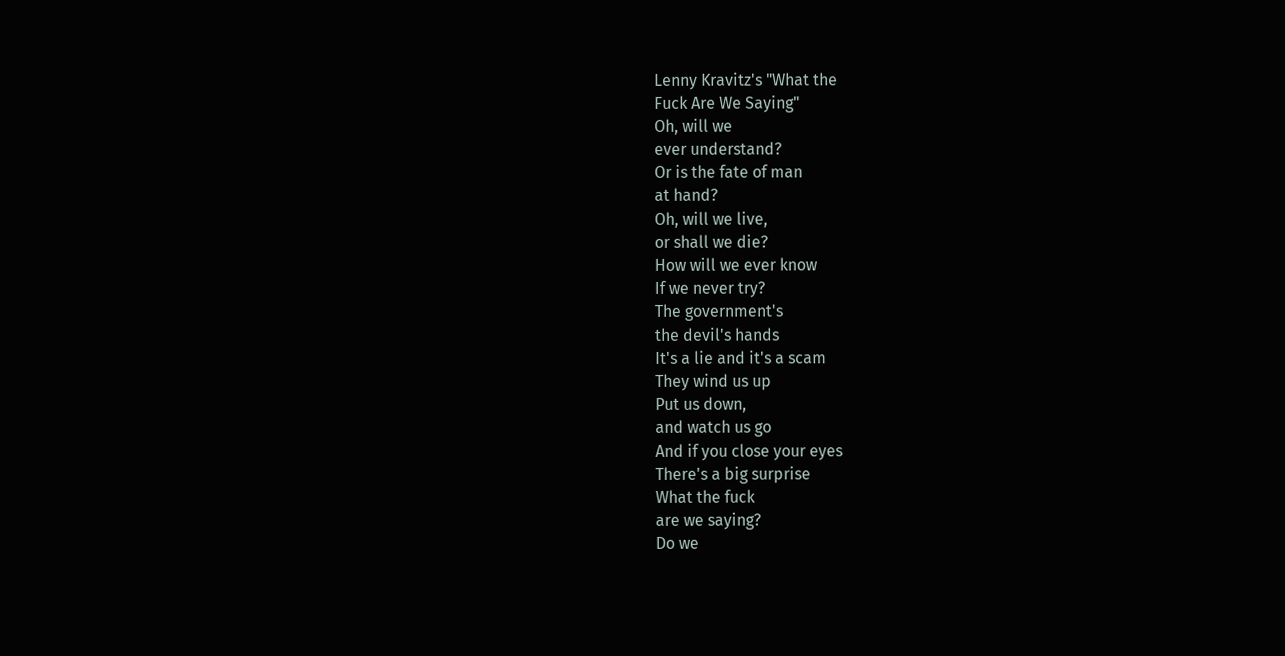Lenny Kravitz's "What the
Fuck Are We Saying"
Oh, will we
ever understand?
Or is the fate of man
at hand?
Oh, will we live,
or shall we die?
How will we ever know
If we never try?
The government's
the devil's hands
It's a lie and it's a scam
They wind us up
Put us down,
and watch us go
And if you close your eyes
There's a big surprise
What the fuck
are we saying?
Do we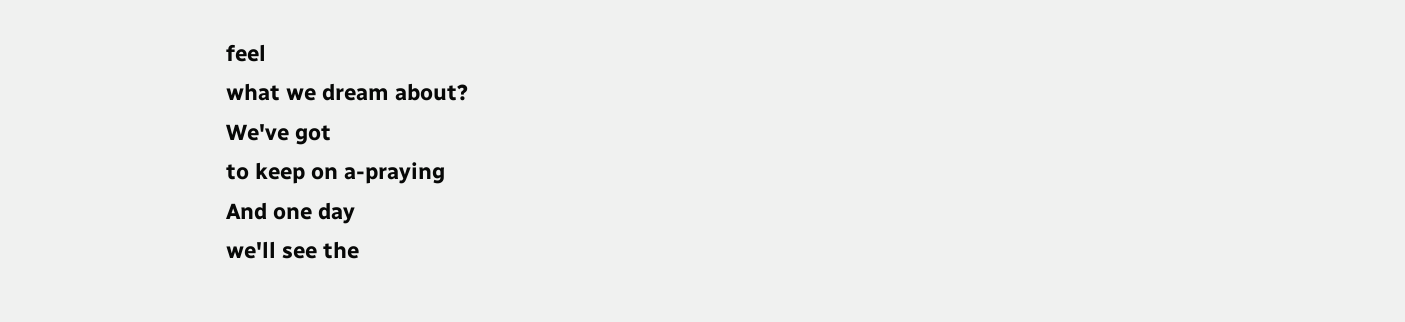feel
what we dream about?
We've got
to keep on a-praying
And one day
we'll see the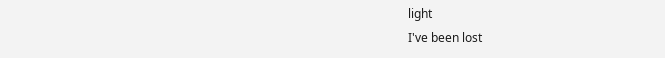light
I've been lost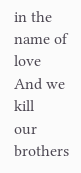in the name of love
And we kill
our brothers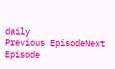daily
Previous EpisodeNext Episode